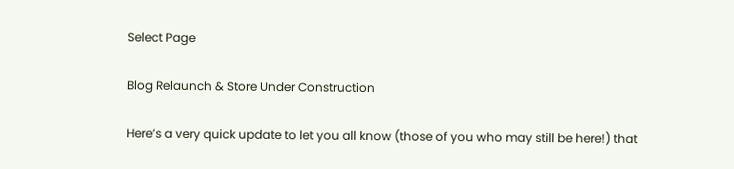Select Page

Blog Relaunch & Store Under Construction

Here’s a very quick update to let you all know (those of you who may still be here!) that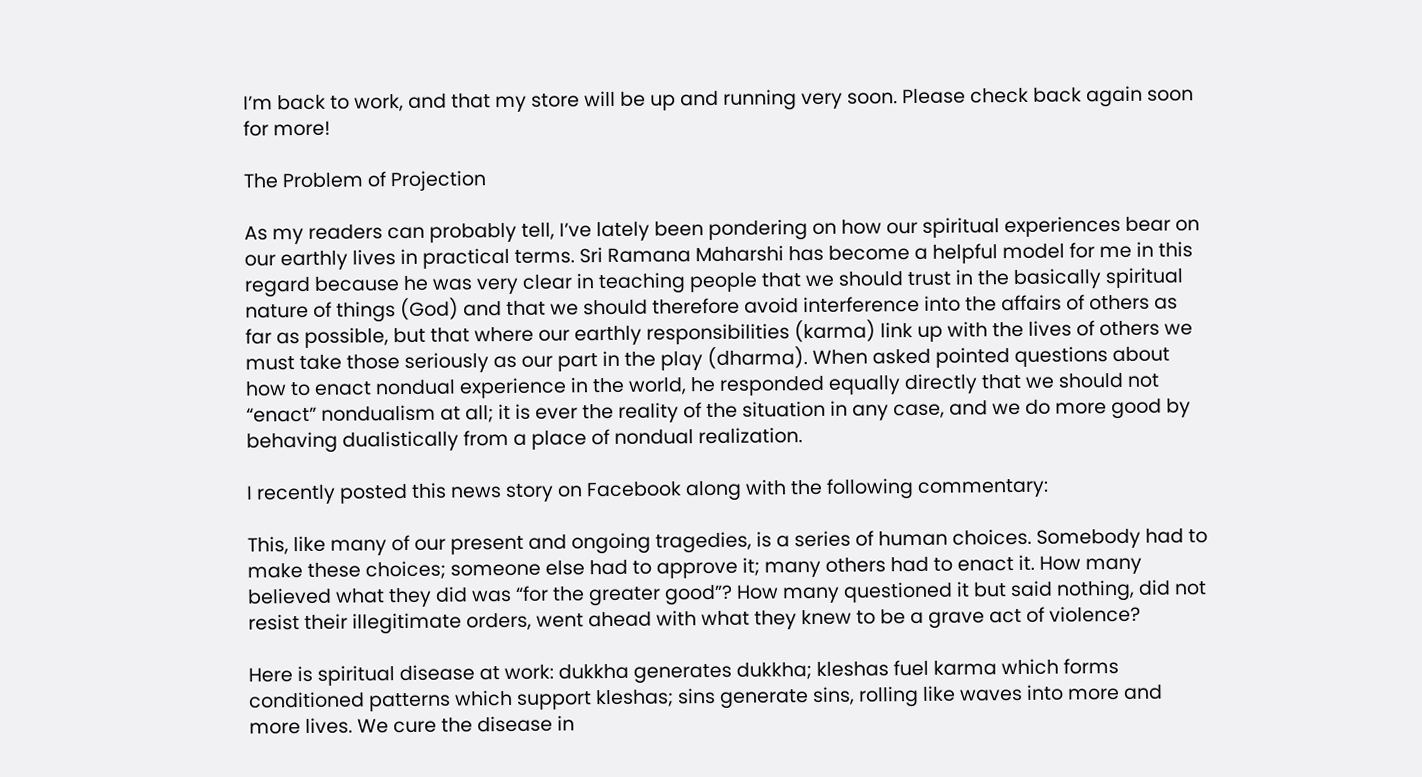I’m back to work, and that my store will be up and running very soon. Please check back again soon for more!

The Problem of Projection

As my readers can probably tell, I’ve lately been pondering on how our spiritual experiences bear on our earthly lives in practical terms. Sri Ramana Maharshi has become a helpful model for me in this regard because he was very clear in teaching people that we should trust in the basically spiritual nature of things (God) and that we should therefore avoid interference into the affairs of others as far as possible, but that where our earthly responsibilities (karma) link up with the lives of others we must take those seriously as our part in the play (dharma). When asked pointed questions about how to enact nondual experience in the world, he responded equally directly that we should not “enact” nondualism at all; it is ever the reality of the situation in any case, and we do more good by behaving dualistically from a place of nondual realization.

I recently posted this news story on Facebook along with the following commentary:

This, like many of our present and ongoing tragedies, is a series of human choices. Somebody had to make these choices; someone else had to approve it; many others had to enact it. How many believed what they did was “for the greater good”? How many questioned it but said nothing, did not resist their illegitimate orders, went ahead with what they knew to be a grave act of violence?

Here is spiritual disease at work: dukkha generates dukkha; kleshas fuel karma which forms conditioned patterns which support kleshas; sins generate sins, rolling like waves into more and more lives. We cure the disease in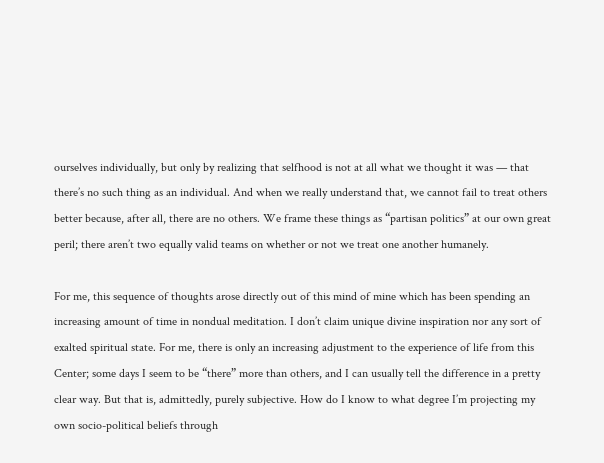ourselves individually, but only by realizing that selfhood is not at all what we thought it was — that there’s no such thing as an individual. And when we really understand that, we cannot fail to treat others better because, after all, there are no others. We frame these things as “partisan politics” at our own great peril; there aren’t two equally valid teams on whether or not we treat one another humanely.

For me, this sequence of thoughts arose directly out of this mind of mine which has been spending an increasing amount of time in nondual meditation. I don’t claim unique divine inspiration nor any sort of exalted spiritual state. For me, there is only an increasing adjustment to the experience of life from this Center; some days I seem to be “there” more than others, and I can usually tell the difference in a pretty clear way. But that is, admittedly, purely subjective. How do I know to what degree I’m projecting my own socio-political beliefs through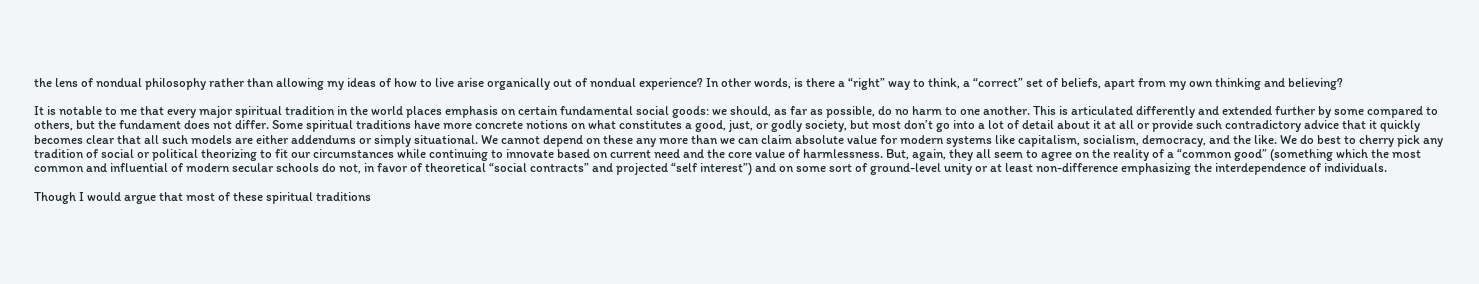the lens of nondual philosophy rather than allowing my ideas of how to live arise organically out of nondual experience? In other words, is there a “right” way to think, a “correct” set of beliefs, apart from my own thinking and believing?

It is notable to me that every major spiritual tradition in the world places emphasis on certain fundamental social goods: we should, as far as possible, do no harm to one another. This is articulated differently and extended further by some compared to others, but the fundament does not differ. Some spiritual traditions have more concrete notions on what constitutes a good, just, or godly society, but most don’t go into a lot of detail about it at all or provide such contradictory advice that it quickly becomes clear that all such models are either addendums or simply situational. We cannot depend on these any more than we can claim absolute value for modern systems like capitalism, socialism, democracy, and the like. We do best to cherry pick any tradition of social or political theorizing to fit our circumstances while continuing to innovate based on current need and the core value of harmlessness. But, again, they all seem to agree on the reality of a “common good” (something which the most common and influential of modern secular schools do not, in favor of theoretical “social contracts” and projected “self interest”) and on some sort of ground-level unity or at least non-difference emphasizing the interdependence of individuals.

Though I would argue that most of these spiritual traditions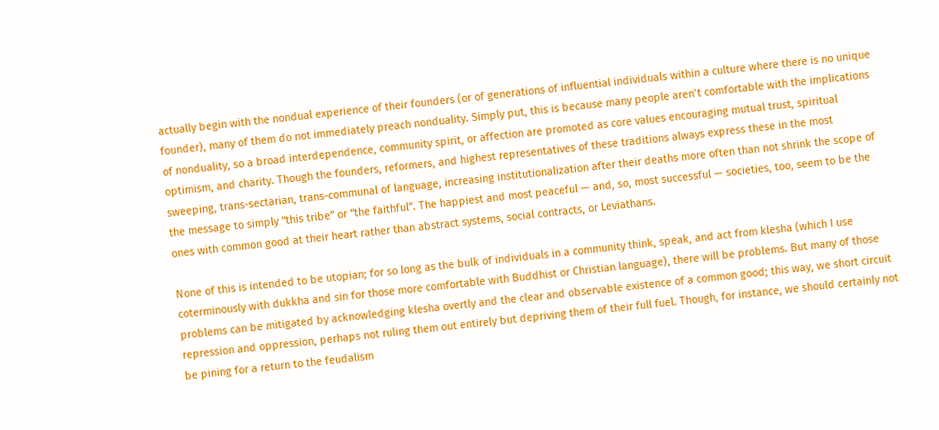actually begin with the nondual experience of their founders (or of generations of influential individuals within a culture where there is no unique founder), many of them do not immediately preach nonduality. Simply put, this is because many people aren’t comfortable with the implications of nonduality, so a broad interdependence, community spirit, or affection are promoted as core values encouraging mutual trust, spiritual optimism, and charity. Though the founders, reformers, and highest representatives of these traditions always express these in the most sweeping, trans-sectarian, trans-communal of language, increasing institutionalization after their deaths more often than not shrink the scope of the message to simply “this tribe” or “the faithful”. The happiest and most peaceful — and, so, most successful — societies, too, seem to be the ones with common good at their heart rather than abstract systems, social contracts, or Leviathans.

None of this is intended to be utopian; for so long as the bulk of individuals in a community think, speak, and act from klesha (which I use coterminously with dukkha and sin for those more comfortable with Buddhist or Christian language), there will be problems. But many of those problems can be mitigated by acknowledging klesha overtly and the clear and observable existence of a common good; this way, we short circuit repression and oppression, perhaps not ruling them out entirely but depriving them of their full fuel. Though, for instance, we should certainly not be pining for a return to the feudalism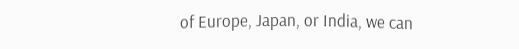of Europe, Japan, or India, we can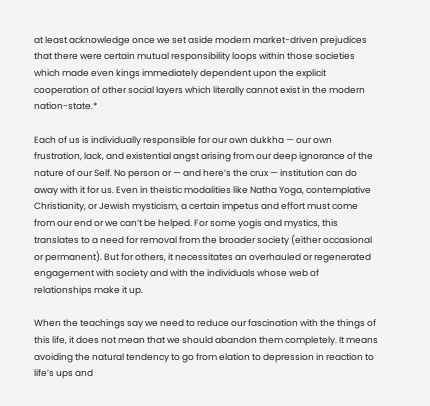at least acknowledge once we set aside modern market-driven prejudices that there were certain mutual responsibility loops within those societies which made even kings immediately dependent upon the explicit cooperation of other social layers which literally cannot exist in the modern nation-state.*

Each of us is individually responsible for our own dukkha — our own frustration, lack, and existential angst arising from our deep ignorance of the nature of our Self. No person or — and here’s the crux — institution can do away with it for us. Even in theistic modalities like Natha Yoga, contemplative Christianity, or Jewish mysticism, a certain impetus and effort must come from our end or we can’t be helped. For some yogis and mystics, this translates to a need for removal from the broader society (either occasional or permanent). But for others, it necessitates an overhauled or regenerated engagement with society and with the individuals whose web of relationships make it up.

When the teachings say we need to reduce our fascination with the things of this life, it does not mean that we should abandon them completely. It means avoiding the natural tendency to go from elation to depression in reaction to life’s ups and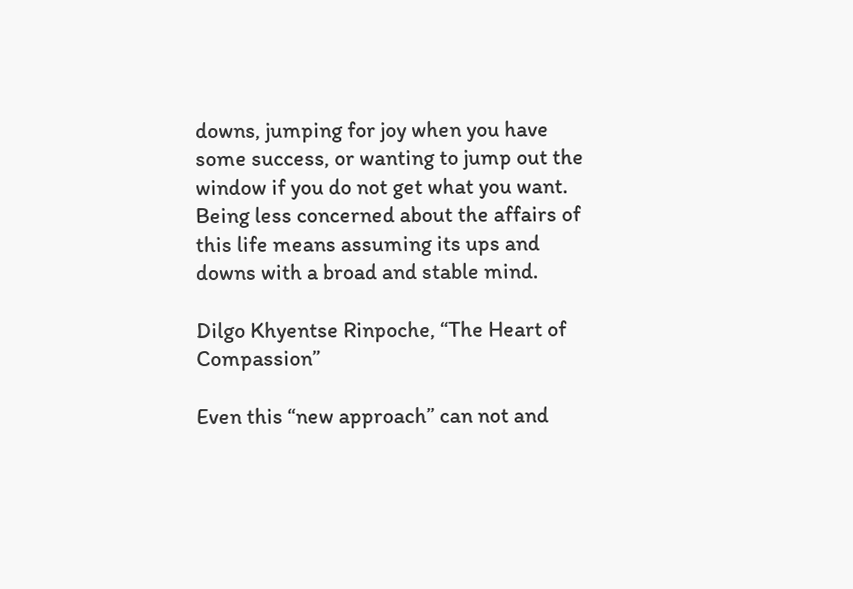downs, jumping for joy when you have some success, or wanting to jump out the window if you do not get what you want. Being less concerned about the affairs of this life means assuming its ups and downs with a broad and stable mind.

Dilgo Khyentse Rinpoche, “The Heart of Compassion”

Even this “new approach” can not and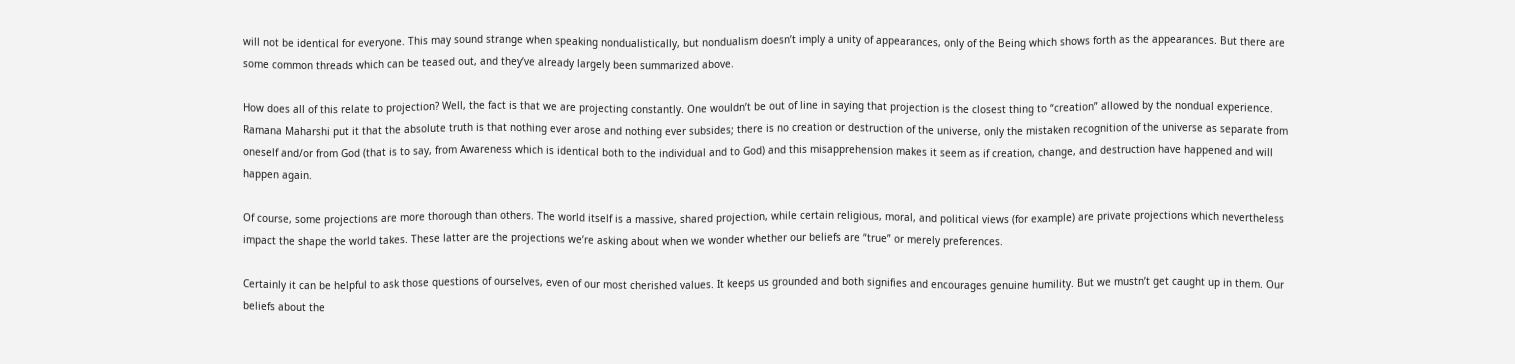will not be identical for everyone. This may sound strange when speaking nondualistically, but nondualism doesn’t imply a unity of appearances, only of the Being which shows forth as the appearances. But there are some common threads which can be teased out, and they’ve already largely been summarized above.

How does all of this relate to projection? Well, the fact is that we are projecting constantly. One wouldn’t be out of line in saying that projection is the closest thing to “creation” allowed by the nondual experience. Ramana Maharshi put it that the absolute truth is that nothing ever arose and nothing ever subsides; there is no creation or destruction of the universe, only the mistaken recognition of the universe as separate from oneself and/or from God (that is to say, from Awareness which is identical both to the individual and to God) and this misapprehension makes it seem as if creation, change, and destruction have happened and will happen again.

Of course, some projections are more thorough than others. The world itself is a massive, shared projection, while certain religious, moral, and political views (for example) are private projections which nevertheless impact the shape the world takes. These latter are the projections we’re asking about when we wonder whether our beliefs are “true” or merely preferences.

Certainly it can be helpful to ask those questions of ourselves, even of our most cherished values. It keeps us grounded and both signifies and encourages genuine humility. But we mustn’t get caught up in them. Our beliefs about the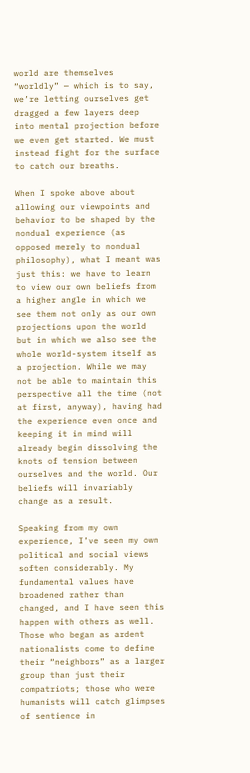world are themselves “worldly” — which is to say, we’re letting ourselves get dragged a few layers deep into mental projection before we even get started. We must instead fight for the surface to catch our breaths.

When I spoke above about allowing our viewpoints and behavior to be shaped by the nondual experience (as opposed merely to nondual philosophy), what I meant was just this: we have to learn to view our own beliefs from a higher angle in which we see them not only as our own projections upon the world but in which we also see the whole world-system itself as a projection. While we may not be able to maintain this perspective all the time (not at first, anyway), having had the experience even once and keeping it in mind will already begin dissolving the knots of tension between ourselves and the world. Our beliefs will invariably change as a result.

Speaking from my own experience, I’ve seen my own political and social views soften considerably. My fundamental values have broadened rather than changed, and I have seen this happen with others as well. Those who began as ardent nationalists come to define their “neighbors” as a larger group than just their compatriots; those who were humanists will catch glimpses of sentience in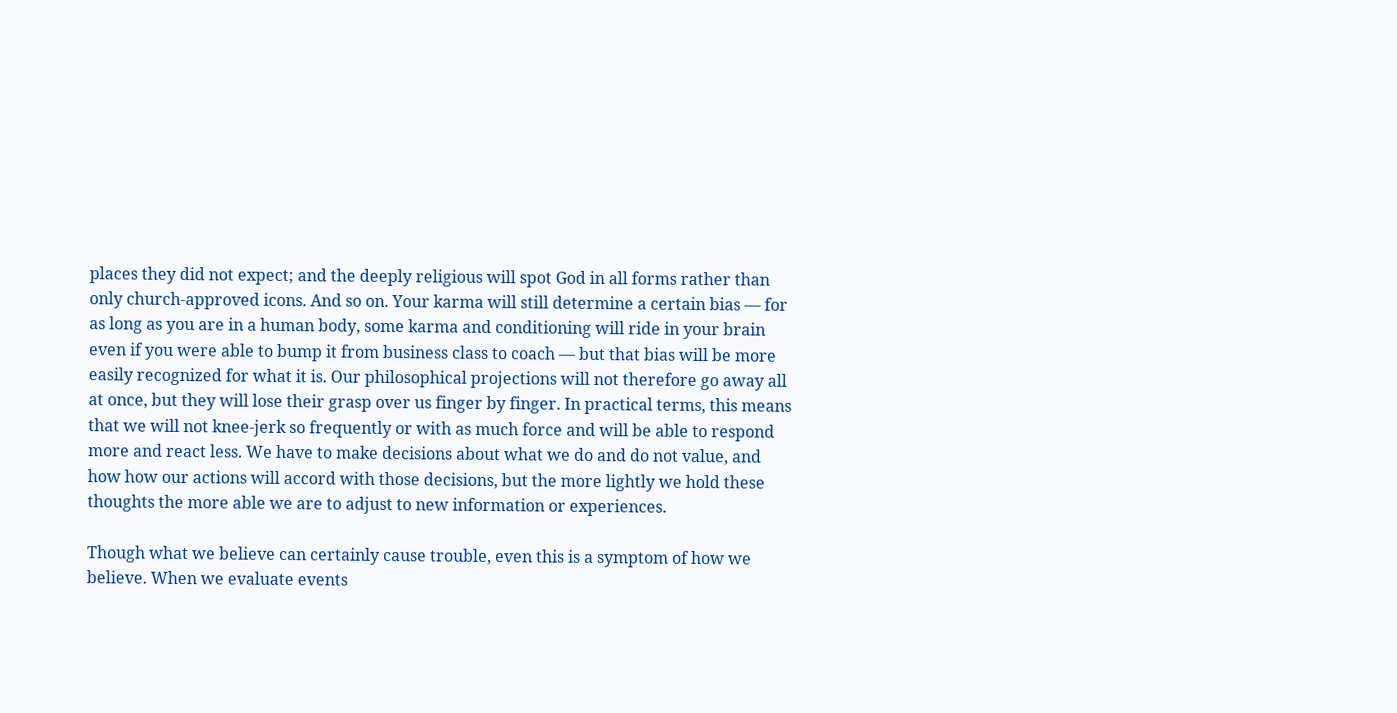places they did not expect; and the deeply religious will spot God in all forms rather than only church-approved icons. And so on. Your karma will still determine a certain bias — for as long as you are in a human body, some karma and conditioning will ride in your brain even if you were able to bump it from business class to coach — but that bias will be more easily recognized for what it is. Our philosophical projections will not therefore go away all at once, but they will lose their grasp over us finger by finger. In practical terms, this means that we will not knee-jerk so frequently or with as much force and will be able to respond more and react less. We have to make decisions about what we do and do not value, and how how our actions will accord with those decisions, but the more lightly we hold these thoughts the more able we are to adjust to new information or experiences.

Though what we believe can certainly cause trouble, even this is a symptom of how we believe. When we evaluate events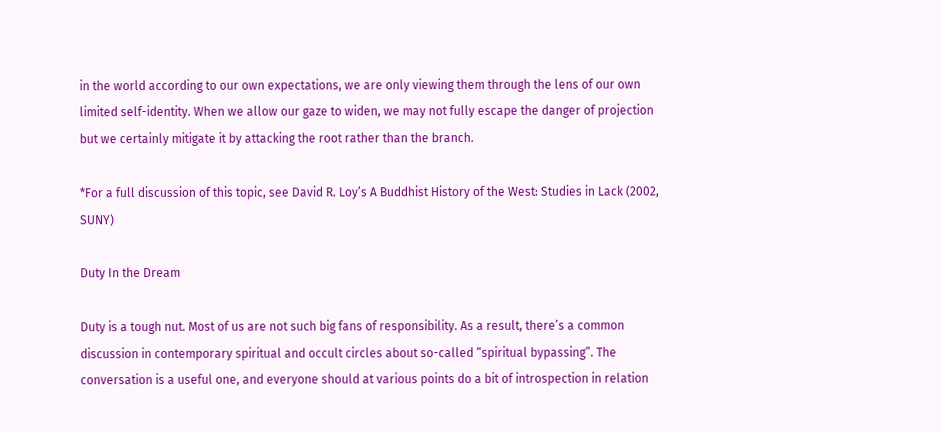in the world according to our own expectations, we are only viewing them through the lens of our own limited self-identity. When we allow our gaze to widen, we may not fully escape the danger of projection but we certainly mitigate it by attacking the root rather than the branch.

*For a full discussion of this topic, see David R. Loy’s A Buddhist History of the West: Studies in Lack (2002, SUNY)

Duty In the Dream

Duty is a tough nut. Most of us are not such big fans of responsibility. As a result, there’s a common discussion in contemporary spiritual and occult circles about so-called “spiritual bypassing”. The conversation is a useful one, and everyone should at various points do a bit of introspection in relation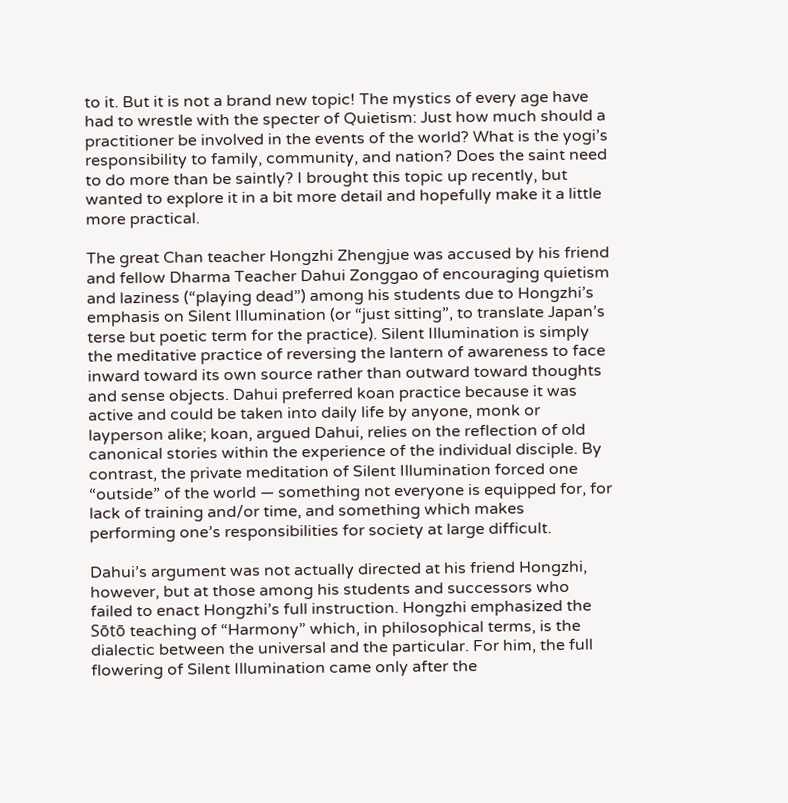to it. But it is not a brand new topic! The mystics of every age have had to wrestle with the specter of Quietism: Just how much should a practitioner be involved in the events of the world? What is the yogi’s responsibility to family, community, and nation? Does the saint need to do more than be saintly? I brought this topic up recently, but wanted to explore it in a bit more detail and hopefully make it a little more practical.

The great Chan teacher Hongzhi Zhengjue was accused by his friend and fellow Dharma Teacher Dahui Zonggao of encouraging quietism and laziness (“playing dead”) among his students due to Hongzhi’s emphasis on Silent Illumination (or “just sitting”, to translate Japan’s terse but poetic term for the practice). Silent Illumination is simply the meditative practice of reversing the lantern of awareness to face inward toward its own source rather than outward toward thoughts and sense objects. Dahui preferred koan practice because it was active and could be taken into daily life by anyone, monk or layperson alike; koan, argued Dahui, relies on the reflection of old canonical stories within the experience of the individual disciple. By contrast, the private meditation of Silent Illumination forced one “outside” of the world — something not everyone is equipped for, for lack of training and/or time, and something which makes performing one’s responsibilities for society at large difficult.

Dahui’s argument was not actually directed at his friend Hongzhi, however, but at those among his students and successors who failed to enact Hongzhi’s full instruction. Hongzhi emphasized the Sōtō teaching of “Harmony” which, in philosophical terms, is the dialectic between the universal and the particular. For him, the full flowering of Silent Illumination came only after the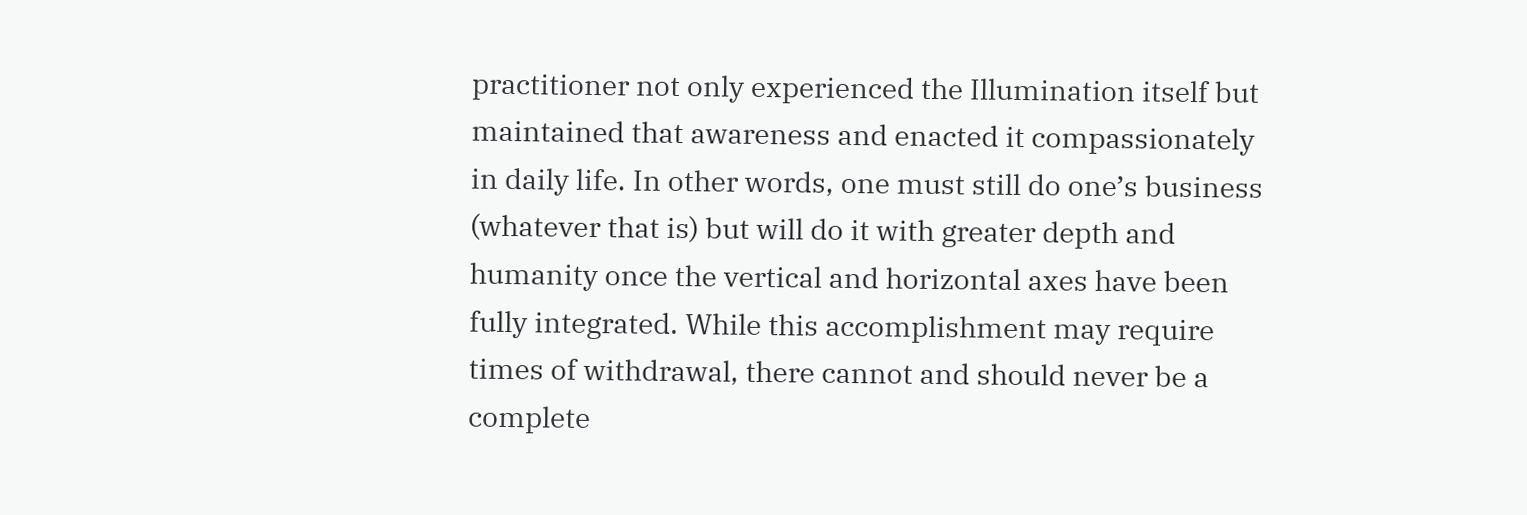practitioner not only experienced the Illumination itself but maintained that awareness and enacted it compassionately in daily life. In other words, one must still do one’s business (whatever that is) but will do it with greater depth and humanity once the vertical and horizontal axes have been fully integrated. While this accomplishment may require times of withdrawal, there cannot and should never be a complete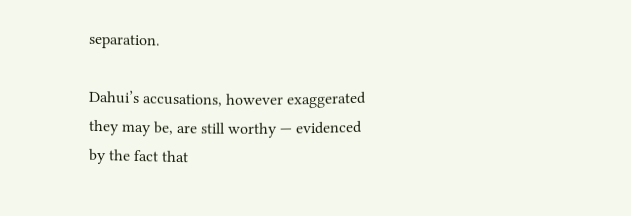separation.

Dahui’s accusations, however exaggerated they may be, are still worthy — evidenced by the fact that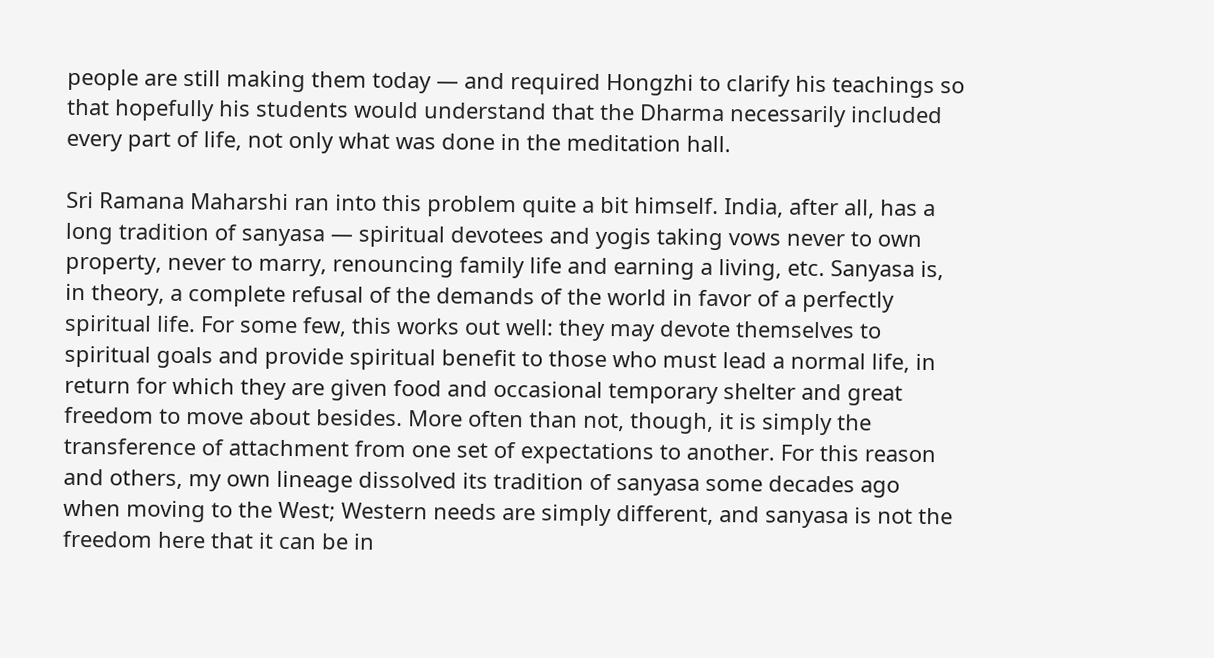people are still making them today — and required Hongzhi to clarify his teachings so that hopefully his students would understand that the Dharma necessarily included every part of life, not only what was done in the meditation hall.

Sri Ramana Maharshi ran into this problem quite a bit himself. India, after all, has a long tradition of sanyasa — spiritual devotees and yogis taking vows never to own property, never to marry, renouncing family life and earning a living, etc. Sanyasa is, in theory, a complete refusal of the demands of the world in favor of a perfectly spiritual life. For some few, this works out well: they may devote themselves to spiritual goals and provide spiritual benefit to those who must lead a normal life, in return for which they are given food and occasional temporary shelter and great freedom to move about besides. More often than not, though, it is simply the transference of attachment from one set of expectations to another. For this reason and others, my own lineage dissolved its tradition of sanyasa some decades ago when moving to the West; Western needs are simply different, and sanyasa is not the freedom here that it can be in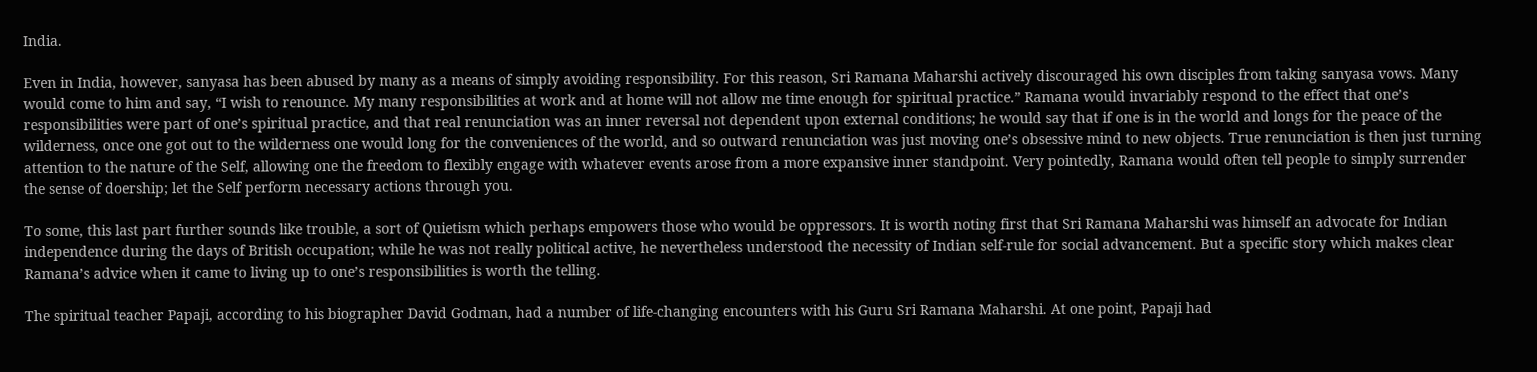India.

Even in India, however, sanyasa has been abused by many as a means of simply avoiding responsibility. For this reason, Sri Ramana Maharshi actively discouraged his own disciples from taking sanyasa vows. Many would come to him and say, “I wish to renounce. My many responsibilities at work and at home will not allow me time enough for spiritual practice.” Ramana would invariably respond to the effect that one’s responsibilities were part of one’s spiritual practice, and that real renunciation was an inner reversal not dependent upon external conditions; he would say that if one is in the world and longs for the peace of the wilderness, once one got out to the wilderness one would long for the conveniences of the world, and so outward renunciation was just moving one’s obsessive mind to new objects. True renunciation is then just turning attention to the nature of the Self, allowing one the freedom to flexibly engage with whatever events arose from a more expansive inner standpoint. Very pointedly, Ramana would often tell people to simply surrender the sense of doership; let the Self perform necessary actions through you.

To some, this last part further sounds like trouble, a sort of Quietism which perhaps empowers those who would be oppressors. It is worth noting first that Sri Ramana Maharshi was himself an advocate for Indian independence during the days of British occupation; while he was not really political active, he nevertheless understood the necessity of Indian self-rule for social advancement. But a specific story which makes clear Ramana’s advice when it came to living up to one’s responsibilities is worth the telling.

The spiritual teacher Papaji, according to his biographer David Godman, had a number of life-changing encounters with his Guru Sri Ramana Maharshi. At one point, Papaji had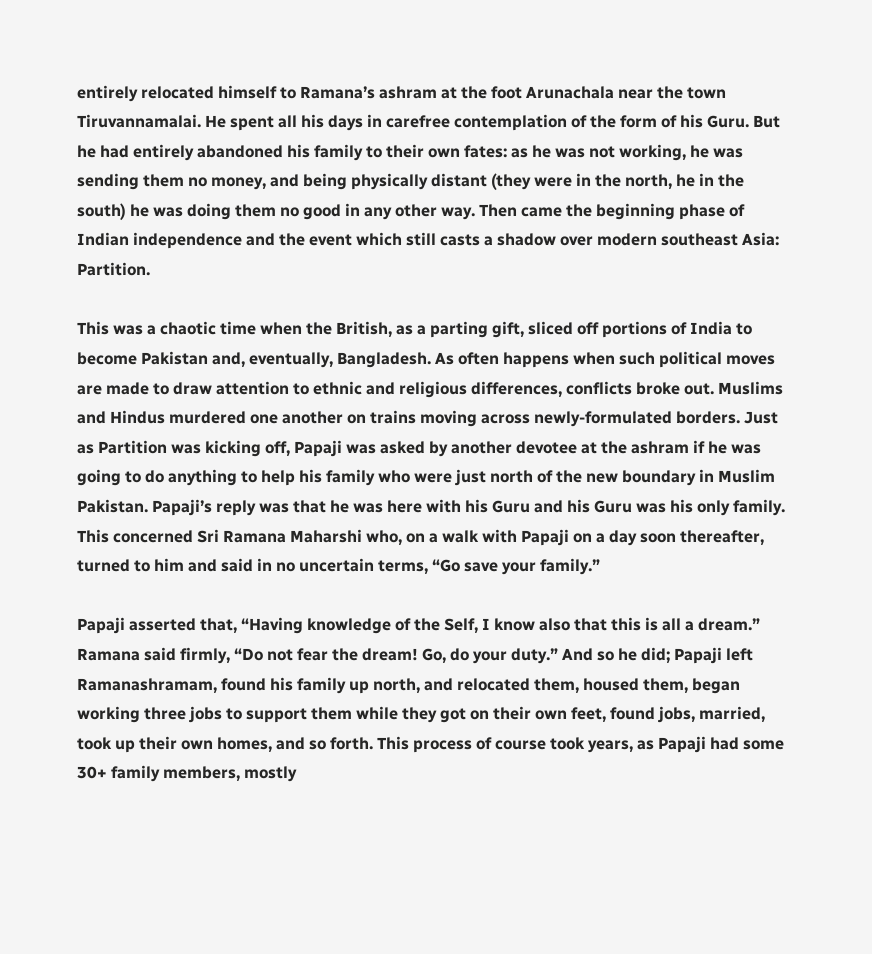entirely relocated himself to Ramana’s ashram at the foot Arunachala near the town Tiruvannamalai. He spent all his days in carefree contemplation of the form of his Guru. But he had entirely abandoned his family to their own fates: as he was not working, he was sending them no money, and being physically distant (they were in the north, he in the south) he was doing them no good in any other way. Then came the beginning phase of Indian independence and the event which still casts a shadow over modern southeast Asia: Partition.

This was a chaotic time when the British, as a parting gift, sliced off portions of India to become Pakistan and, eventually, Bangladesh. As often happens when such political moves are made to draw attention to ethnic and religious differences, conflicts broke out. Muslims and Hindus murdered one another on trains moving across newly-formulated borders. Just as Partition was kicking off, Papaji was asked by another devotee at the ashram if he was going to do anything to help his family who were just north of the new boundary in Muslim Pakistan. Papaji’s reply was that he was here with his Guru and his Guru was his only family. This concerned Sri Ramana Maharshi who, on a walk with Papaji on a day soon thereafter, turned to him and said in no uncertain terms, “Go save your family.”

Papaji asserted that, “Having knowledge of the Self, I know also that this is all a dream.” Ramana said firmly, “Do not fear the dream! Go, do your duty.” And so he did; Papaji left Ramanashramam, found his family up north, and relocated them, housed them, began working three jobs to support them while they got on their own feet, found jobs, married, took up their own homes, and so forth. This process of course took years, as Papaji had some 30+ family members, mostly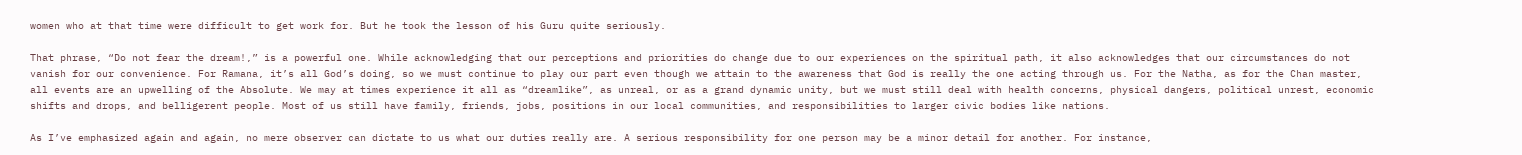women who at that time were difficult to get work for. But he took the lesson of his Guru quite seriously.

That phrase, “Do not fear the dream!,” is a powerful one. While acknowledging that our perceptions and priorities do change due to our experiences on the spiritual path, it also acknowledges that our circumstances do not vanish for our convenience. For Ramana, it’s all God’s doing, so we must continue to play our part even though we attain to the awareness that God is really the one acting through us. For the Natha, as for the Chan master, all events are an upwelling of the Absolute. We may at times experience it all as “dreamlike”, as unreal, or as a grand dynamic unity, but we must still deal with health concerns, physical dangers, political unrest, economic shifts and drops, and belligerent people. Most of us still have family, friends, jobs, positions in our local communities, and responsibilities to larger civic bodies like nations.

As I’ve emphasized again and again, no mere observer can dictate to us what our duties really are. A serious responsibility for one person may be a minor detail for another. For instance,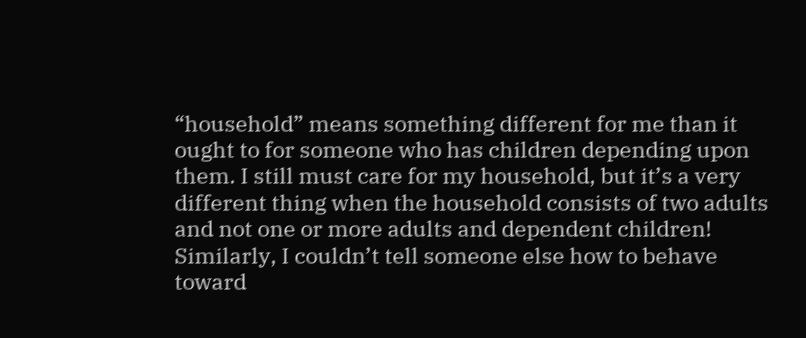“household” means something different for me than it ought to for someone who has children depending upon them. I still must care for my household, but it’s a very different thing when the household consists of two adults and not one or more adults and dependent children! Similarly, I couldn’t tell someone else how to behave toward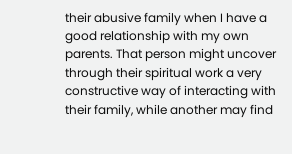their abusive family when I have a good relationship with my own parents. That person might uncover through their spiritual work a very constructive way of interacting with their family, while another may find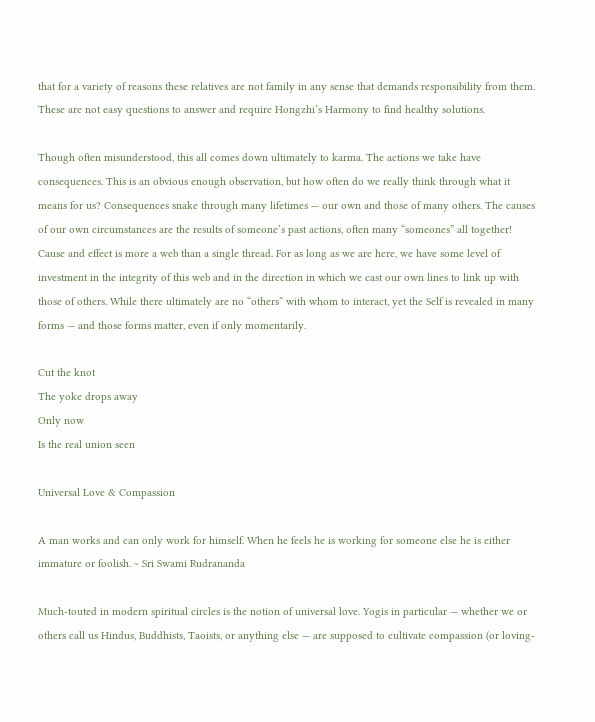that for a variety of reasons these relatives are not family in any sense that demands responsibility from them. These are not easy questions to answer and require Hongzhi’s Harmony to find healthy solutions.

Though often misunderstood, this all comes down ultimately to karma. The actions we take have consequences. This is an obvious enough observation, but how often do we really think through what it means for us? Consequences snake through many lifetimes — our own and those of many others. The causes of our own circumstances are the results of someone’s past actions, often many “someones” all together! Cause and effect is more a web than a single thread. For as long as we are here, we have some level of investment in the integrity of this web and in the direction in which we cast our own lines to link up with those of others. While there ultimately are no “others” with whom to interact, yet the Self is revealed in many forms — and those forms matter, even if only momentarily.

Cut the knot
The yoke drops away
Only now
Is the real union seen

Universal Love & Compassion

A man works and can only work for himself. When he feels he is working for someone else he is either immature or foolish. ~ Sri Swami Rudrananda

Much-touted in modern spiritual circles is the notion of universal love. Yogis in particular — whether we or others call us Hindus, Buddhists, Taoists, or anything else — are supposed to cultivate compassion (or loving-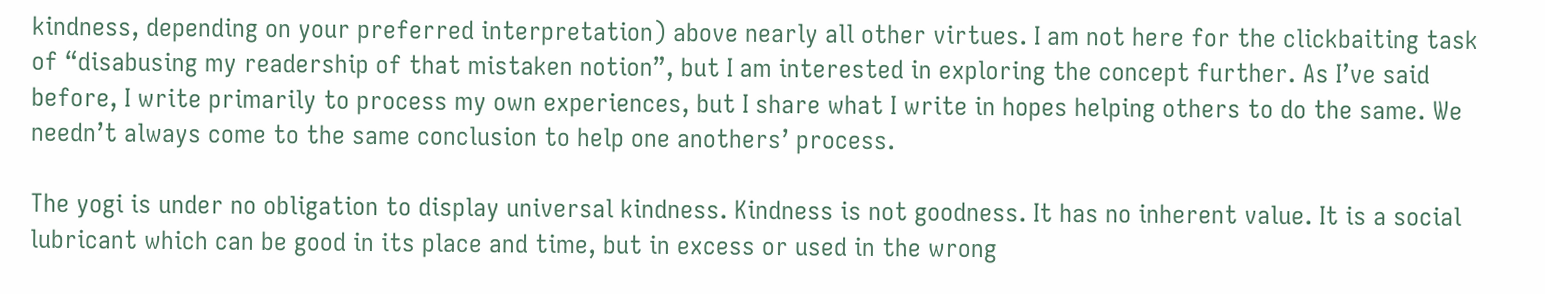kindness, depending on your preferred interpretation) above nearly all other virtues. I am not here for the clickbaiting task of “disabusing my readership of that mistaken notion”, but I am interested in exploring the concept further. As I’ve said before, I write primarily to process my own experiences, but I share what I write in hopes helping others to do the same. We needn’t always come to the same conclusion to help one anothers’ process.

The yogi is under no obligation to display universal kindness. Kindness is not goodness. It has no inherent value. It is a social lubricant which can be good in its place and time, but in excess or used in the wrong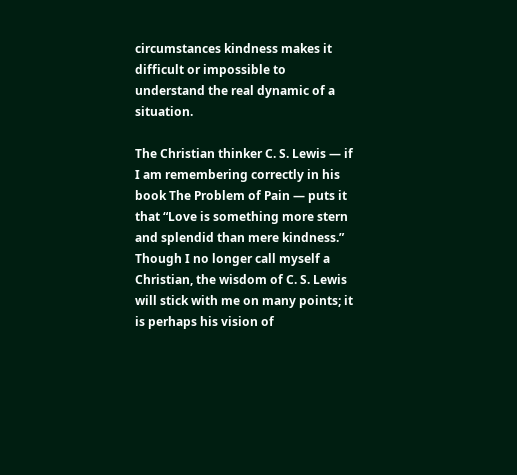circumstances kindness makes it difficult or impossible to understand the real dynamic of a situation.

The Christian thinker C. S. Lewis — if I am remembering correctly in his book The Problem of Pain — puts it that “Love is something more stern and splendid than mere kindness.” Though I no longer call myself a Christian, the wisdom of C. S. Lewis will stick with me on many points; it is perhaps his vision of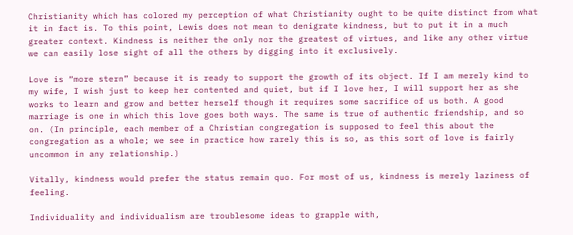Christianity which has colored my perception of what Christianity ought to be quite distinct from what it in fact is. To this point, Lewis does not mean to denigrate kindness, but to put it in a much greater context. Kindness is neither the only nor the greatest of virtues, and like any other virtue we can easily lose sight of all the others by digging into it exclusively.

Love is “more stern” because it is ready to support the growth of its object. If I am merely kind to my wife, I wish just to keep her contented and quiet, but if I love her, I will support her as she works to learn and grow and better herself though it requires some sacrifice of us both. A good marriage is one in which this love goes both ways. The same is true of authentic friendship, and so on. (In principle, each member of a Christian congregation is supposed to feel this about the congregation as a whole; we see in practice how rarely this is so, as this sort of love is fairly uncommon in any relationship.)

Vitally, kindness would prefer the status remain quo. For most of us, kindness is merely laziness of feeling.

Individuality and individualism are troublesome ideas to grapple with,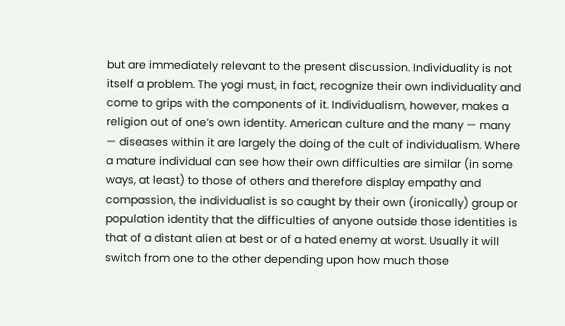but are immediately relevant to the present discussion. Individuality is not itself a problem. The yogi must, in fact, recognize their own individuality and come to grips with the components of it. Individualism, however, makes a religion out of one’s own identity. American culture and the many — many — diseases within it are largely the doing of the cult of individualism. Where a mature individual can see how their own difficulties are similar (in some ways, at least) to those of others and therefore display empathy and compassion, the individualist is so caught by their own (ironically) group or population identity that the difficulties of anyone outside those identities is that of a distant alien at best or of a hated enemy at worst. Usually it will switch from one to the other depending upon how much those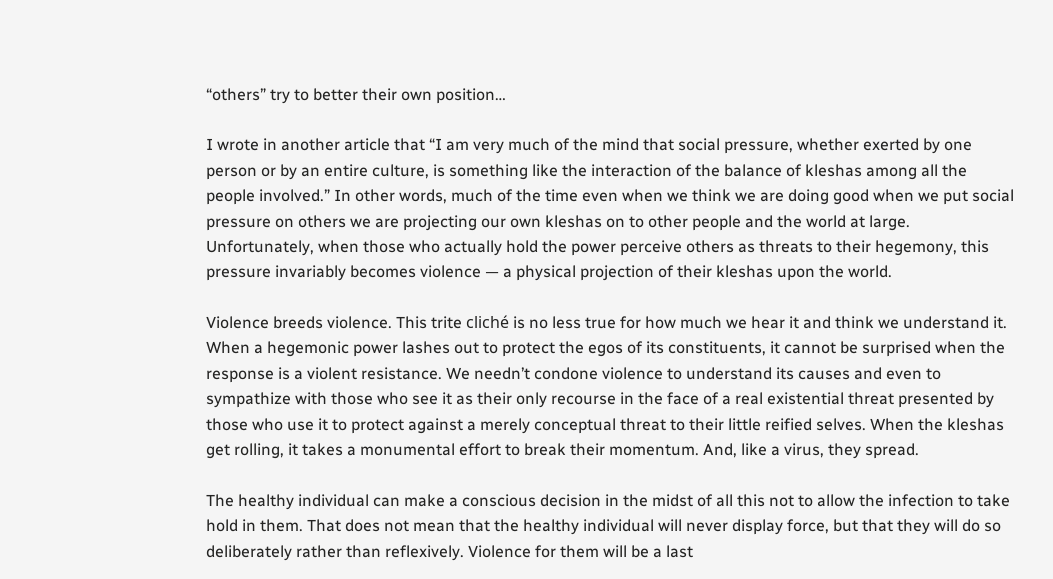“others” try to better their own position…

I wrote in another article that “I am very much of the mind that social pressure, whether exerted by one person or by an entire culture, is something like the interaction of the balance of kleshas among all the people involved.” In other words, much of the time even when we think we are doing good when we put social pressure on others we are projecting our own kleshas on to other people and the world at large. Unfortunately, when those who actually hold the power perceive others as threats to their hegemony, this pressure invariably becomes violence — a physical projection of their kleshas upon the world.

Violence breeds violence. This trite cliché is no less true for how much we hear it and think we understand it. When a hegemonic power lashes out to protect the egos of its constituents, it cannot be surprised when the response is a violent resistance. We needn’t condone violence to understand its causes and even to sympathize with those who see it as their only recourse in the face of a real existential threat presented by those who use it to protect against a merely conceptual threat to their little reified selves. When the kleshas get rolling, it takes a monumental effort to break their momentum. And, like a virus, they spread.

The healthy individual can make a conscious decision in the midst of all this not to allow the infection to take hold in them. That does not mean that the healthy individual will never display force, but that they will do so deliberately rather than reflexively. Violence for them will be a last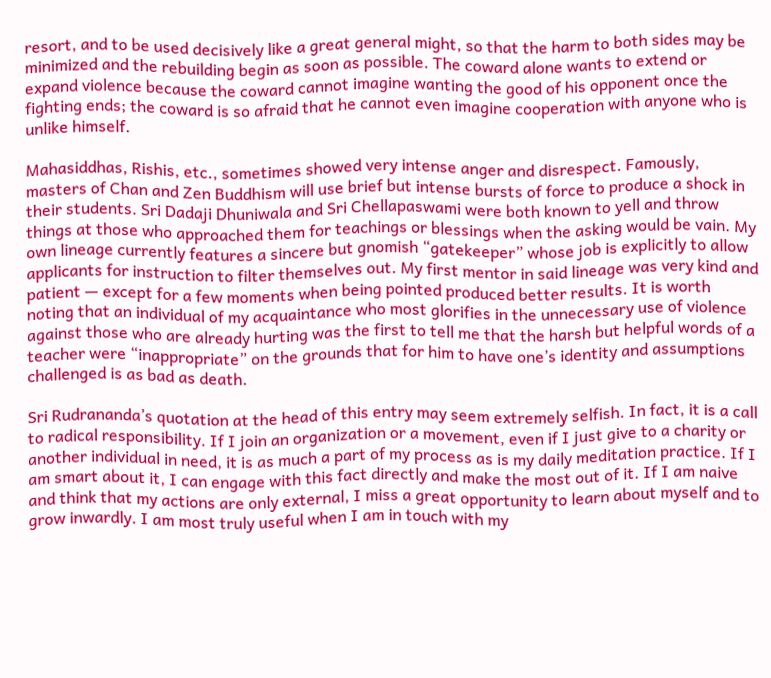resort, and to be used decisively like a great general might, so that the harm to both sides may be minimized and the rebuilding begin as soon as possible. The coward alone wants to extend or expand violence because the coward cannot imagine wanting the good of his opponent once the fighting ends; the coward is so afraid that he cannot even imagine cooperation with anyone who is unlike himself.

Mahasiddhas, Rishis, etc., sometimes showed very intense anger and disrespect. Famously, masters of Chan and Zen Buddhism will use brief but intense bursts of force to produce a shock in their students. Sri Dadaji Dhuniwala and Sri Chellapaswami were both known to yell and throw things at those who approached them for teachings or blessings when the asking would be vain. My own lineage currently features a sincere but gnomish “gatekeeper” whose job is explicitly to allow applicants for instruction to filter themselves out. My first mentor in said lineage was very kind and patient — except for a few moments when being pointed produced better results. It is worth noting that an individual of my acquaintance who most glorifies in the unnecessary use of violence against those who are already hurting was the first to tell me that the harsh but helpful words of a teacher were “inappropriate” on the grounds that for him to have one’s identity and assumptions challenged is as bad as death.

Sri Rudrananda’s quotation at the head of this entry may seem extremely selfish. In fact, it is a call to radical responsibility. If I join an organization or a movement, even if I just give to a charity or another individual in need, it is as much a part of my process as is my daily meditation practice. If I am smart about it, I can engage with this fact directly and make the most out of it. If I am naive and think that my actions are only external, I miss a great opportunity to learn about myself and to grow inwardly. I am most truly useful when I am in touch with my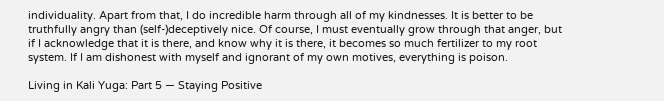individuality. Apart from that, I do incredible harm through all of my kindnesses. It is better to be truthfully angry than (self-)deceptively nice. Of course, I must eventually grow through that anger, but if I acknowledge that it is there, and know why it is there, it becomes so much fertilizer to my root system. If I am dishonest with myself and ignorant of my own motives, everything is poison.

Living in Kali Yuga: Part 5 — Staying Positive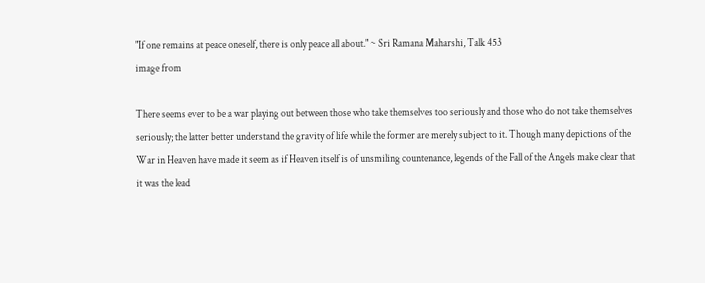"If one remains at peace oneself, there is only peace all about." ~ Sri Ramana Maharshi, Talk 453
image from

There seems ever to be a war playing out between those who take themselves too seriously and those who do not take themselves seriously; the latter better understand the gravity of life while the former are merely subject to it. Though many depictions of the War in Heaven have made it seem as if Heaven itself is of unsmiling countenance, legends of the Fall of the Angels make clear that it was the lead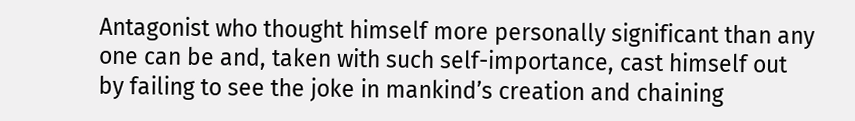Antagonist who thought himself more personally significant than any one can be and, taken with such self-importance, cast himself out by failing to see the joke in mankind’s creation and chaining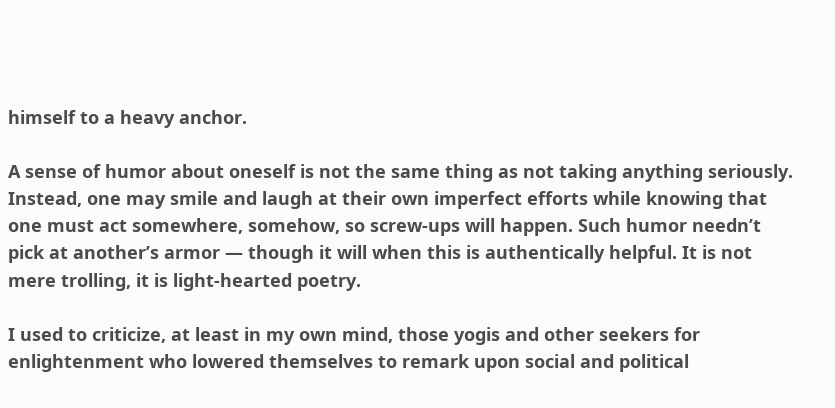himself to a heavy anchor.

A sense of humor about oneself is not the same thing as not taking anything seriously. Instead, one may smile and laugh at their own imperfect efforts while knowing that one must act somewhere, somehow, so screw-ups will happen. Such humor needn’t pick at another’s armor — though it will when this is authentically helpful. It is not mere trolling, it is light-hearted poetry.

I used to criticize, at least in my own mind, those yogis and other seekers for enlightenment who lowered themselves to remark upon social and political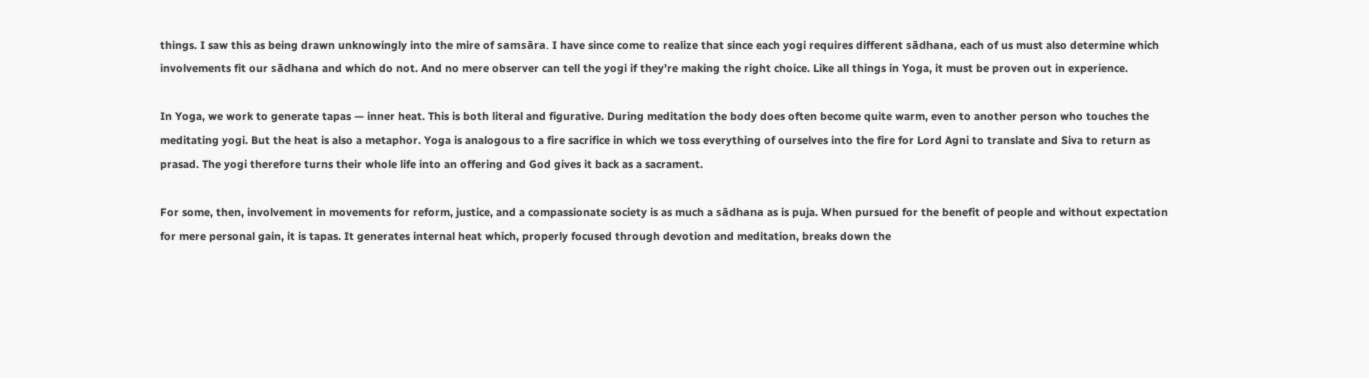things. I saw this as being drawn unknowingly into the mire of samsāra. I have since come to realize that since each yogi requires different sādhana, each of us must also determine which involvements fit our sādhana and which do not. And no mere observer can tell the yogi if they’re making the right choice. Like all things in Yoga, it must be proven out in experience.

In Yoga, we work to generate tapas — inner heat. This is both literal and figurative. During meditation the body does often become quite warm, even to another person who touches the meditating yogi. But the heat is also a metaphor. Yoga is analogous to a fire sacrifice in which we toss everything of ourselves into the fire for Lord Agni to translate and Siva to return as prasad. The yogi therefore turns their whole life into an offering and God gives it back as a sacrament.

For some, then, involvement in movements for reform, justice, and a compassionate society is as much a sādhana as is puja. When pursued for the benefit of people and without expectation for mere personal gain, it is tapas. It generates internal heat which, properly focused through devotion and meditation, breaks down the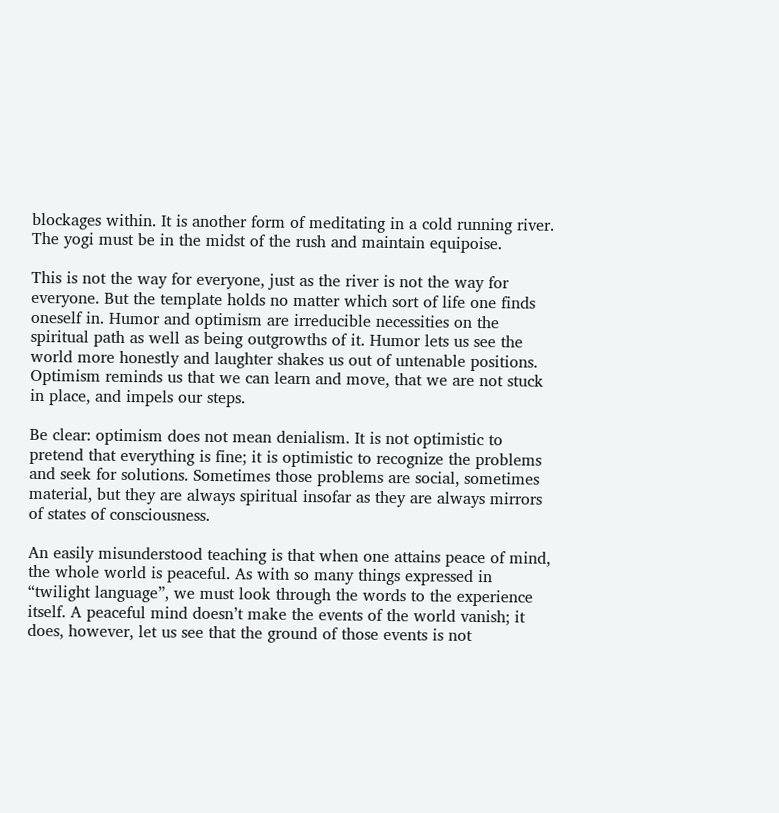blockages within. It is another form of meditating in a cold running river. The yogi must be in the midst of the rush and maintain equipoise.

This is not the way for everyone, just as the river is not the way for everyone. But the template holds no matter which sort of life one finds oneself in. Humor and optimism are irreducible necessities on the spiritual path as well as being outgrowths of it. Humor lets us see the world more honestly and laughter shakes us out of untenable positions. Optimism reminds us that we can learn and move, that we are not stuck in place, and impels our steps.

Be clear: optimism does not mean denialism. It is not optimistic to pretend that everything is fine; it is optimistic to recognize the problems and seek for solutions. Sometimes those problems are social, sometimes material, but they are always spiritual insofar as they are always mirrors of states of consciousness.

An easily misunderstood teaching is that when one attains peace of mind, the whole world is peaceful. As with so many things expressed in “twilight language”, we must look through the words to the experience itself. A peaceful mind doesn’t make the events of the world vanish; it does, however, let us see that the ground of those events is not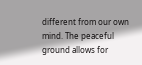different from our own mind. The peaceful ground allows for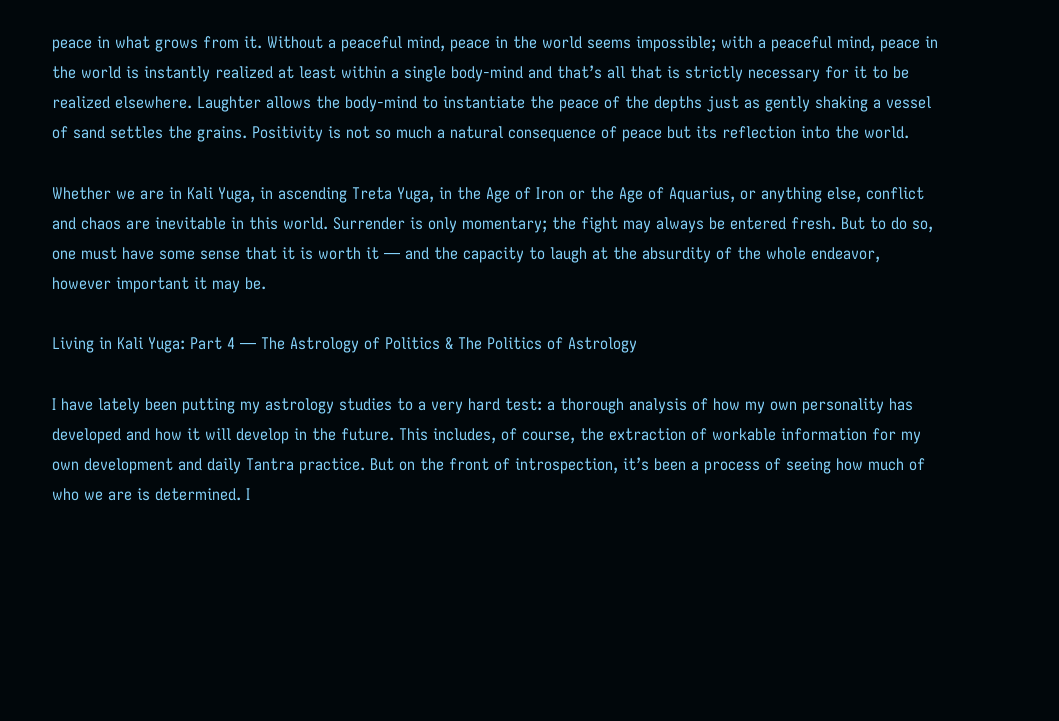peace in what grows from it. Without a peaceful mind, peace in the world seems impossible; with a peaceful mind, peace in the world is instantly realized at least within a single body-mind and that’s all that is strictly necessary for it to be realized elsewhere. Laughter allows the body-mind to instantiate the peace of the depths just as gently shaking a vessel of sand settles the grains. Positivity is not so much a natural consequence of peace but its reflection into the world.

Whether we are in Kali Yuga, in ascending Treta Yuga, in the Age of Iron or the Age of Aquarius, or anything else, conflict and chaos are inevitable in this world. Surrender is only momentary; the fight may always be entered fresh. But to do so, one must have some sense that it is worth it — and the capacity to laugh at the absurdity of the whole endeavor, however important it may be.

Living in Kali Yuga: Part 4 — The Astrology of Politics & The Politics of Astrology

I have lately been putting my astrology studies to a very hard test: a thorough analysis of how my own personality has developed and how it will develop in the future. This includes, of course, the extraction of workable information for my own development and daily Tantra practice. But on the front of introspection, it’s been a process of seeing how much of who we are is determined. I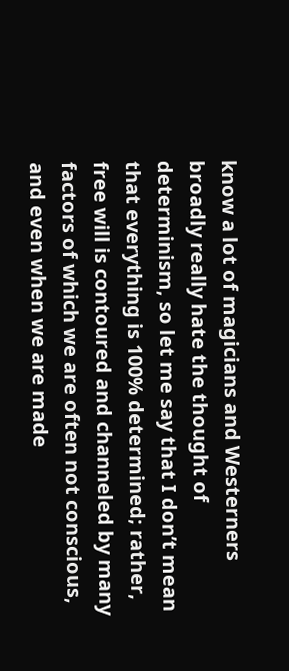know a lot of magicians and Westerners broadly really hate the thought of determinism, so let me say that I don’t mean that everything is 100% determined; rather, free will is contoured and channeled by many factors of which we are often not conscious, and even when we are made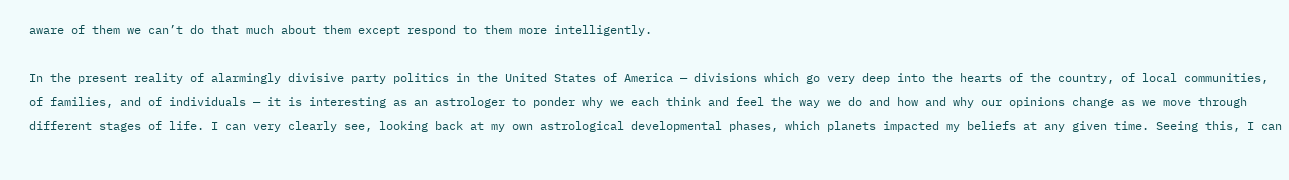aware of them we can’t do that much about them except respond to them more intelligently.

In the present reality of alarmingly divisive party politics in the United States of America — divisions which go very deep into the hearts of the country, of local communities, of families, and of individuals — it is interesting as an astrologer to ponder why we each think and feel the way we do and how and why our opinions change as we move through different stages of life. I can very clearly see, looking back at my own astrological developmental phases, which planets impacted my beliefs at any given time. Seeing this, I can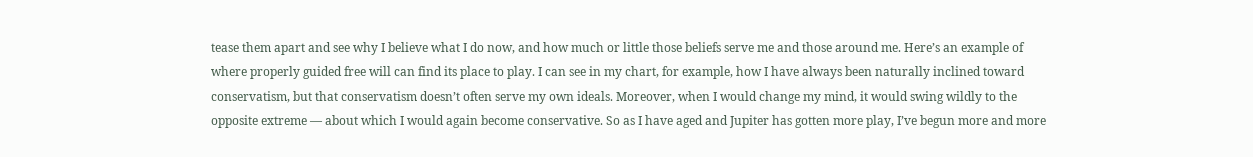tease them apart and see why I believe what I do now, and how much or little those beliefs serve me and those around me. Here’s an example of where properly guided free will can find its place to play. I can see in my chart, for example, how I have always been naturally inclined toward conservatism, but that conservatism doesn’t often serve my own ideals. Moreover, when I would change my mind, it would swing wildly to the opposite extreme — about which I would again become conservative. So as I have aged and Jupiter has gotten more play, I’ve begun more and more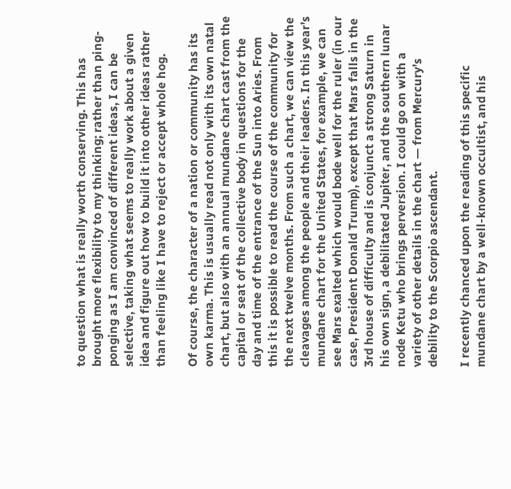to question what is really worth conserving. This has brought more flexibility to my thinking; rather than ping-ponging as I am convinced of different ideas, I can be selective, taking what seems to really work about a given idea and figure out how to build it into other ideas rather than feeling like I have to reject or accept whole hog.

Of course, the character of a nation or community has its own karma. This is usually read not only with its own natal chart, but also with an annual mundane chart cast from the capital or seat of the collective body in questions for the day and time of the entrance of the Sun into Aries. From this it is possible to read the course of the community for the next twelve months. From such a chart, we can view the cleavages among the people and their leaders. In this year’s mundane chart for the United States, for example, we can see Mars exalted which would bode well for the ruler (in our case, President Donald Trump), except that Mars falls in the 3rd house of difficulty and is conjunct a strong Saturn in his own sign, a debilitated Jupiter, and the southern lunar node Ketu who brings perversion. I could go on with a variety of other details in the chart — from Mercury’s debility to the Scorpio ascendant.

I recently chanced upon the reading of this specific mundane chart by a well-known occultist, and his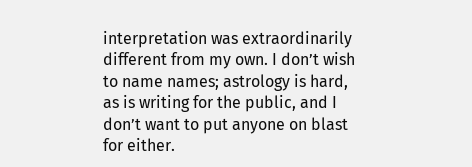interpretation was extraordinarily different from my own. I don’t wish to name names; astrology is hard, as is writing for the public, and I don’t want to put anyone on blast for either.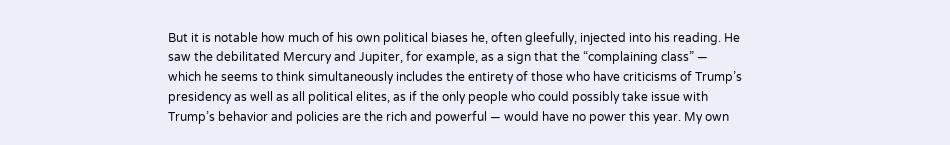But it is notable how much of his own political biases he, often gleefully, injected into his reading. He saw the debilitated Mercury and Jupiter, for example, as a sign that the “complaining class” — which he seems to think simultaneously includes the entirety of those who have criticisms of Trump’s presidency as well as all political elites, as if the only people who could possibly take issue with Trump’s behavior and policies are the rich and powerful — would have no power this year. My own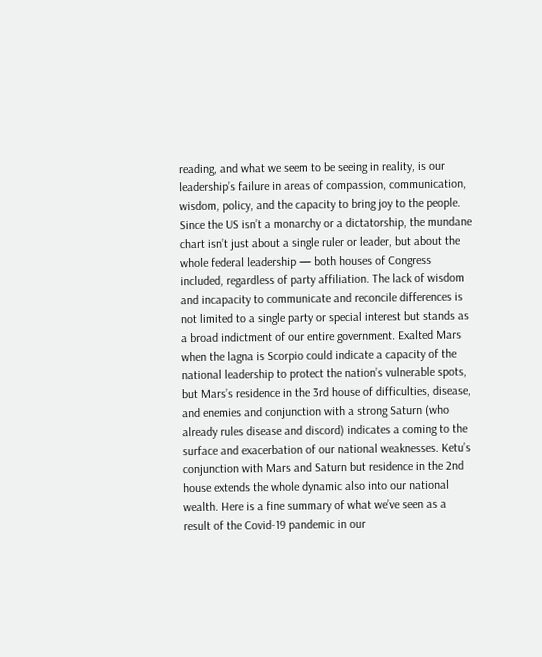reading, and what we seem to be seeing in reality, is our leadership’s failure in areas of compassion, communication, wisdom, policy, and the capacity to bring joy to the people. Since the US isn’t a monarchy or a dictatorship, the mundane chart isn’t just about a single ruler or leader, but about the whole federal leadership — both houses of Congress included, regardless of party affiliation. The lack of wisdom and incapacity to communicate and reconcile differences is not limited to a single party or special interest but stands as a broad indictment of our entire government. Exalted Mars when the lagna is Scorpio could indicate a capacity of the national leadership to protect the nation’s vulnerable spots, but Mars’s residence in the 3rd house of difficulties, disease, and enemies and conjunction with a strong Saturn (who already rules disease and discord) indicates a coming to the surface and exacerbation of our national weaknesses. Ketu’s conjunction with Mars and Saturn but residence in the 2nd house extends the whole dynamic also into our national wealth. Here is a fine summary of what we’ve seen as a result of the Covid-19 pandemic in our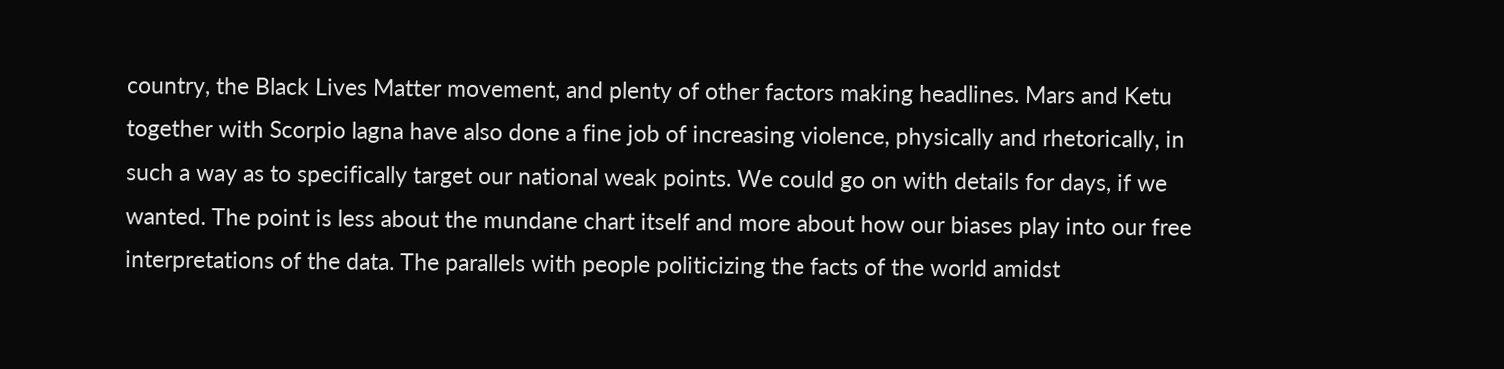country, the Black Lives Matter movement, and plenty of other factors making headlines. Mars and Ketu together with Scorpio lagna have also done a fine job of increasing violence, physically and rhetorically, in such a way as to specifically target our national weak points. We could go on with details for days, if we wanted. The point is less about the mundane chart itself and more about how our biases play into our free interpretations of the data. The parallels with people politicizing the facts of the world amidst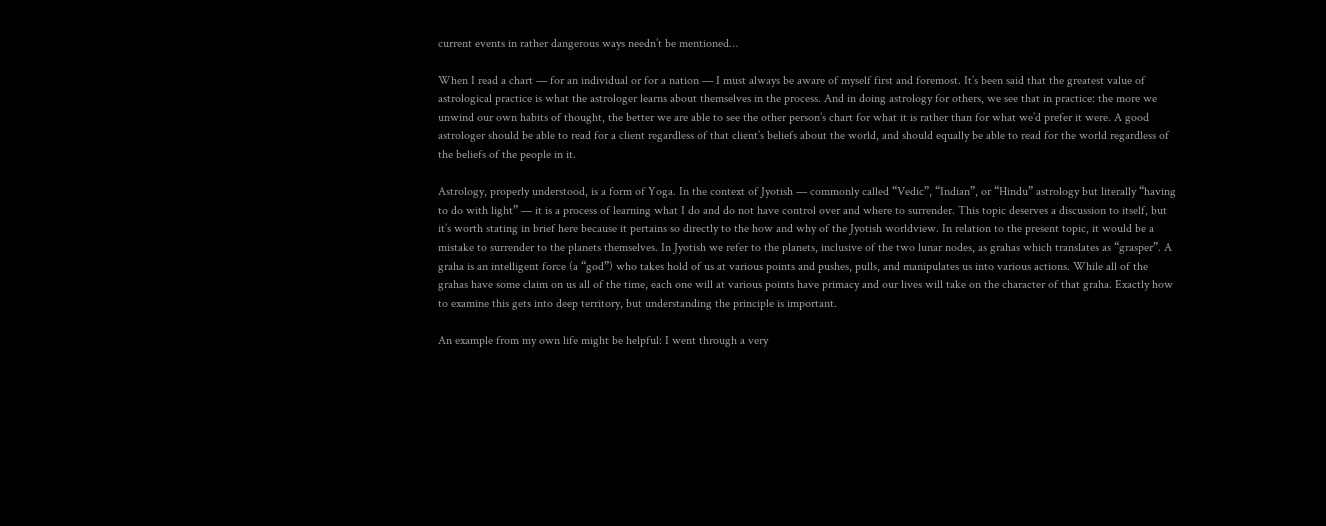current events in rather dangerous ways needn’t be mentioned…

When I read a chart — for an individual or for a nation — I must always be aware of myself first and foremost. It’s been said that the greatest value of astrological practice is what the astrologer learns about themselves in the process. And in doing astrology for others, we see that in practice: the more we unwind our own habits of thought, the better we are able to see the other person’s chart for what it is rather than for what we’d prefer it were. A good astrologer should be able to read for a client regardless of that client’s beliefs about the world, and should equally be able to read for the world regardless of the beliefs of the people in it.

Astrology, properly understood, is a form of Yoga. In the context of Jyotish — commonly called “Vedic”, “Indian”, or “Hindu” astrology but literally “having to do with light” — it is a process of learning what I do and do not have control over and where to surrender. This topic deserves a discussion to itself, but it’s worth stating in brief here because it pertains so directly to the how and why of the Jyotish worldview. In relation to the present topic, it would be a mistake to surrender to the planets themselves. In Jyotish we refer to the planets, inclusive of the two lunar nodes, as grahas which translates as “grasper”. A graha is an intelligent force (a “god”) who takes hold of us at various points and pushes, pulls, and manipulates us into various actions. While all of the grahas have some claim on us all of the time, each one will at various points have primacy and our lives will take on the character of that graha. Exactly how to examine this gets into deep territory, but understanding the principle is important.

An example from my own life might be helpful: I went through a very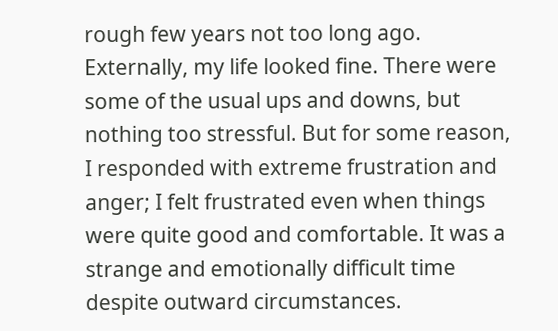rough few years not too long ago. Externally, my life looked fine. There were some of the usual ups and downs, but nothing too stressful. But for some reason, I responded with extreme frustration and anger; I felt frustrated even when things were quite good and comfortable. It was a strange and emotionally difficult time despite outward circumstances.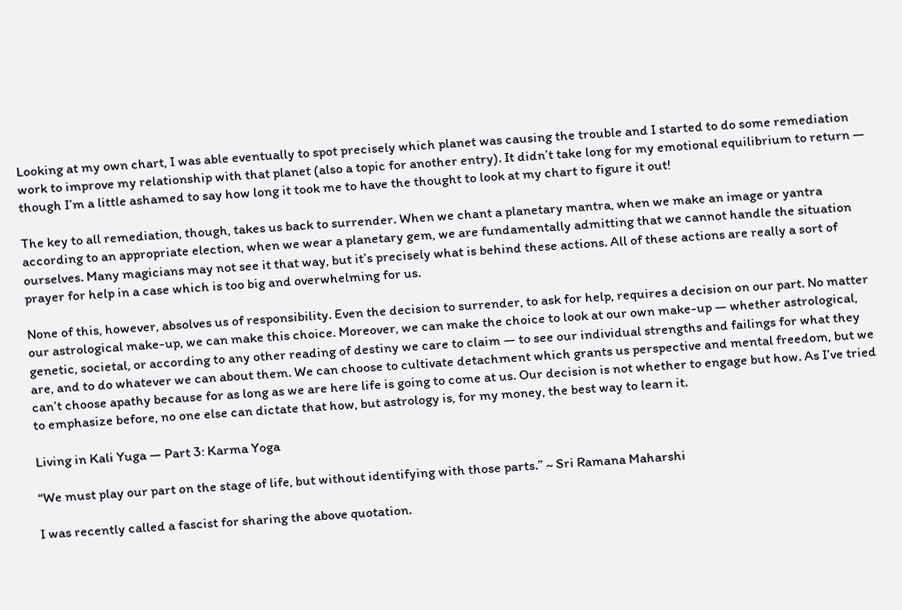Looking at my own chart, I was able eventually to spot precisely which planet was causing the trouble and I started to do some remediation work to improve my relationship with that planet (also a topic for another entry). It didn’t take long for my emotional equilibrium to return — though I’m a little ashamed to say how long it took me to have the thought to look at my chart to figure it out!

The key to all remediation, though, takes us back to surrender. When we chant a planetary mantra, when we make an image or yantra according to an appropriate election, when we wear a planetary gem, we are fundamentally admitting that we cannot handle the situation ourselves. Many magicians may not see it that way, but it’s precisely what is behind these actions. All of these actions are really a sort of prayer for help in a case which is too big and overwhelming for us.

None of this, however, absolves us of responsibility. Even the decision to surrender, to ask for help, requires a decision on our part. No matter our astrological make-up, we can make this choice. Moreover, we can make the choice to look at our own make-up — whether astrological, genetic, societal, or according to any other reading of destiny we care to claim — to see our individual strengths and failings for what they are, and to do whatever we can about them. We can choose to cultivate detachment which grants us perspective and mental freedom, but we can’t choose apathy because for as long as we are here life is going to come at us. Our decision is not whether to engage but how. As I’ve tried to emphasize before, no one else can dictate that how, but astrology is, for my money, the best way to learn it.

Living in Kali Yuga — Part 3: Karma Yoga

“We must play our part on the stage of life, but without identifying with those parts.” ~ Sri Ramana Maharshi

I was recently called a fascist for sharing the above quotation.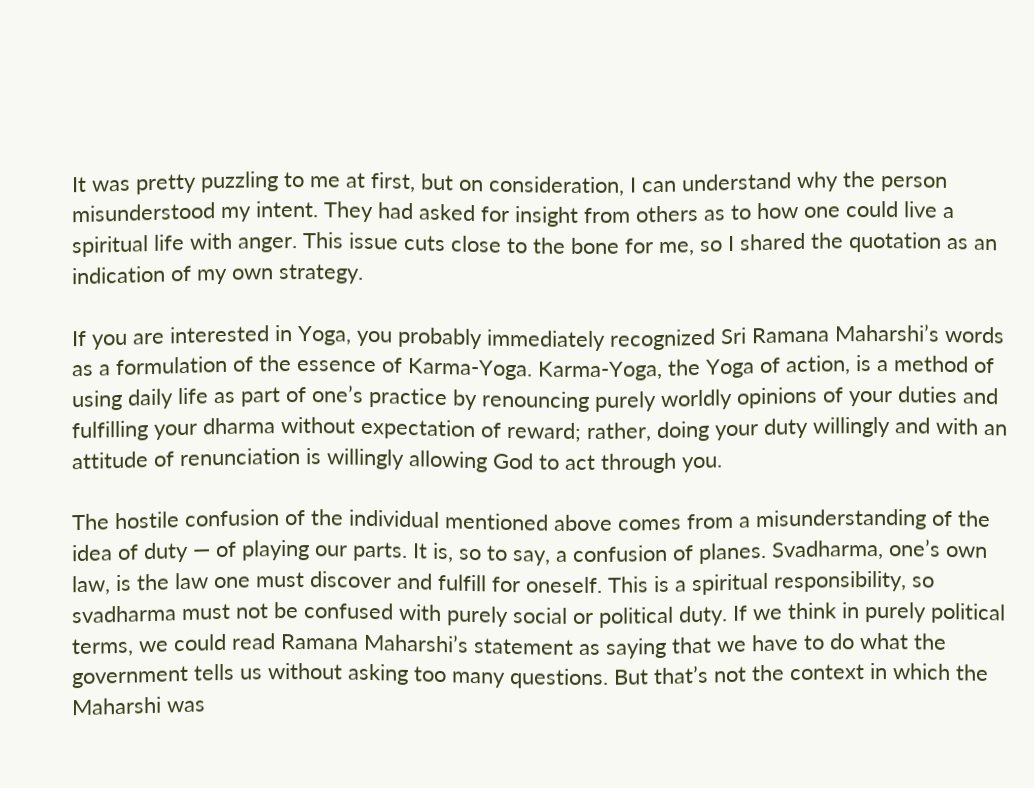It was pretty puzzling to me at first, but on consideration, I can understand why the person misunderstood my intent. They had asked for insight from others as to how one could live a spiritual life with anger. This issue cuts close to the bone for me, so I shared the quotation as an indication of my own strategy.

If you are interested in Yoga, you probably immediately recognized Sri Ramana Maharshi’s words as a formulation of the essence of Karma-Yoga. Karma-Yoga, the Yoga of action, is a method of using daily life as part of one’s practice by renouncing purely worldly opinions of your duties and fulfilling your dharma without expectation of reward; rather, doing your duty willingly and with an attitude of renunciation is willingly allowing God to act through you.

The hostile confusion of the individual mentioned above comes from a misunderstanding of the idea of duty — of playing our parts. It is, so to say, a confusion of planes. Svadharma, one’s own law, is the law one must discover and fulfill for oneself. This is a spiritual responsibility, so svadharma must not be confused with purely social or political duty. If we think in purely political terms, we could read Ramana Maharshi’s statement as saying that we have to do what the government tells us without asking too many questions. But that’s not the context in which the Maharshi was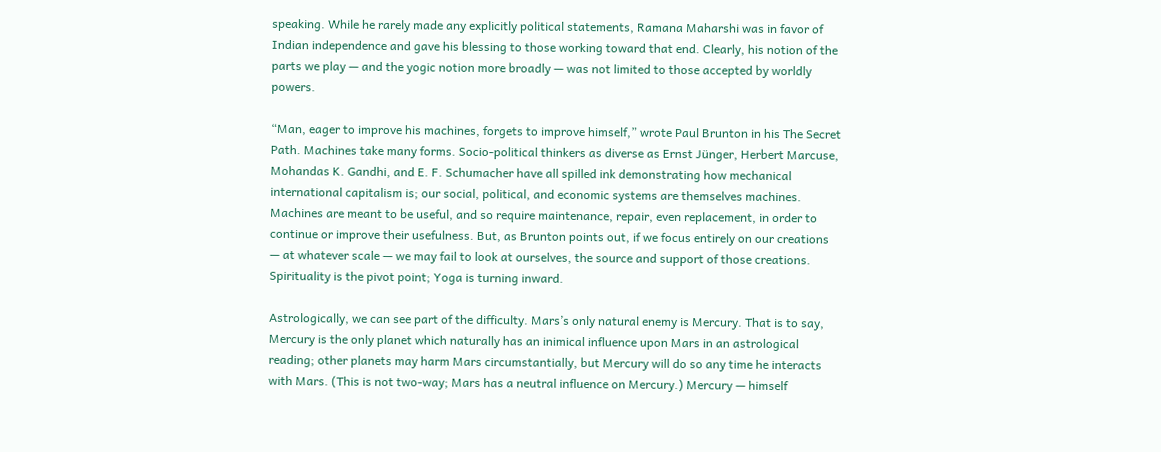speaking. While he rarely made any explicitly political statements, Ramana Maharshi was in favor of Indian independence and gave his blessing to those working toward that end. Clearly, his notion of the parts we play — and the yogic notion more broadly — was not limited to those accepted by worldly powers.

“Man, eager to improve his machines, forgets to improve himself,” wrote Paul Brunton in his The Secret Path. Machines take many forms. Socio-political thinkers as diverse as Ernst Jünger, Herbert Marcuse, Mohandas K. Gandhi, and E. F. Schumacher have all spilled ink demonstrating how mechanical international capitalism is; our social, political, and economic systems are themselves machines. Machines are meant to be useful, and so require maintenance, repair, even replacement, in order to continue or improve their usefulness. But, as Brunton points out, if we focus entirely on our creations — at whatever scale — we may fail to look at ourselves, the source and support of those creations. Spirituality is the pivot point; Yoga is turning inward.

Astrologically, we can see part of the difficulty. Mars’s only natural enemy is Mercury. That is to say, Mercury is the only planet which naturally has an inimical influence upon Mars in an astrological reading; other planets may harm Mars circumstantially, but Mercury will do so any time he interacts with Mars. (This is not two-way; Mars has a neutral influence on Mercury.) Mercury — himself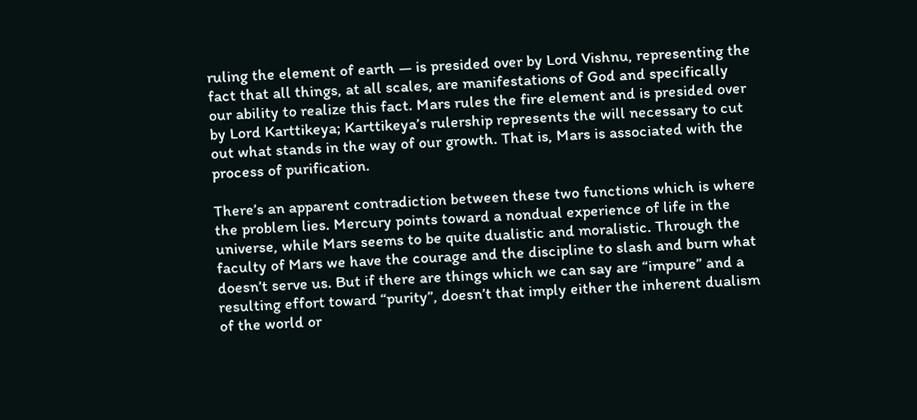ruling the element of earth — is presided over by Lord Vishnu, representing the fact that all things, at all scales, are manifestations of God and specifically our ability to realize this fact. Mars rules the fire element and is presided over by Lord Karttikeya; Karttikeya’s rulership represents the will necessary to cut out what stands in the way of our growth. That is, Mars is associated with the process of purification.

There’s an apparent contradiction between these two functions which is where the problem lies. Mercury points toward a nondual experience of life in the universe, while Mars seems to be quite dualistic and moralistic. Through the faculty of Mars we have the courage and the discipline to slash and burn what doesn’t serve us. But if there are things which we can say are “impure” and a resulting effort toward “purity”, doesn’t that imply either the inherent dualism of the world or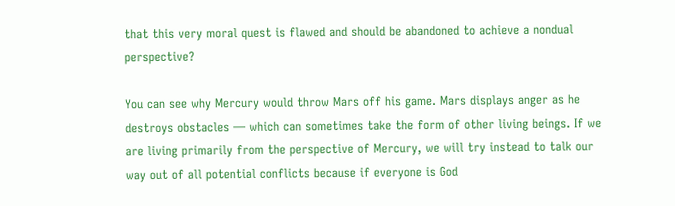that this very moral quest is flawed and should be abandoned to achieve a nondual perspective?

You can see why Mercury would throw Mars off his game. Mars displays anger as he destroys obstacles — which can sometimes take the form of other living beings. If we are living primarily from the perspective of Mercury, we will try instead to talk our way out of all potential conflicts because if everyone is God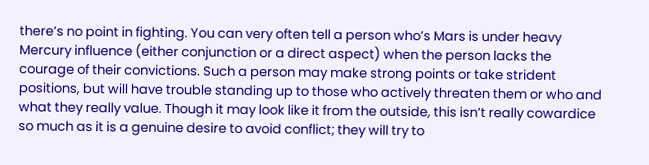there’s no point in fighting. You can very often tell a person who’s Mars is under heavy Mercury influence (either conjunction or a direct aspect) when the person lacks the courage of their convictions. Such a person may make strong points or take strident positions, but will have trouble standing up to those who actively threaten them or who and what they really value. Though it may look like it from the outside, this isn’t really cowardice so much as it is a genuine desire to avoid conflict; they will try to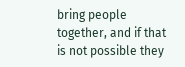bring people together, and if that is not possible they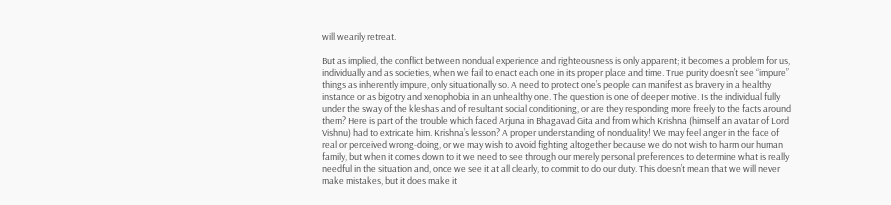will wearily retreat.

But as implied, the conflict between nondual experience and righteousness is only apparent; it becomes a problem for us, individually and as societies, when we fail to enact each one in its proper place and time. True purity doesn’t see “impure” things as inherently impure, only situationally so. A need to protect one’s people can manifest as bravery in a healthy instance or as bigotry and xenophobia in an unhealthy one. The question is one of deeper motive. Is the individual fully under the sway of the kleshas and of resultant social conditioning, or are they responding more freely to the facts around them? Here is part of the trouble which faced Arjuna in Bhagavad Gita and from which Krishna (himself an avatar of Lord Vishnu) had to extricate him. Krishna’s lesson? A proper understanding of nonduality! We may feel anger in the face of real or perceived wrong-doing, or we may wish to avoid fighting altogether because we do not wish to harm our human family, but when it comes down to it we need to see through our merely personal preferences to determine what is really needful in the situation and, once we see it at all clearly, to commit to do our duty. This doesn’t mean that we will never make mistakes, but it does make it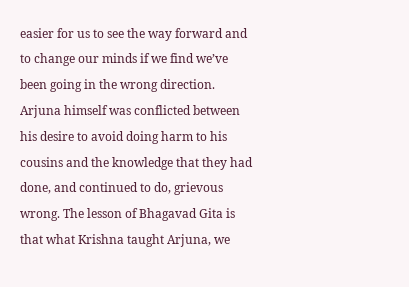easier for us to see the way forward and to change our minds if we find we’ve been going in the wrong direction. Arjuna himself was conflicted between his desire to avoid doing harm to his cousins and the knowledge that they had done, and continued to do, grievous wrong. The lesson of Bhagavad Gita is that what Krishna taught Arjuna, we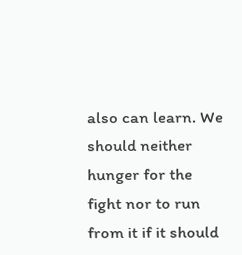also can learn. We should neither hunger for the fight nor to run from it if it should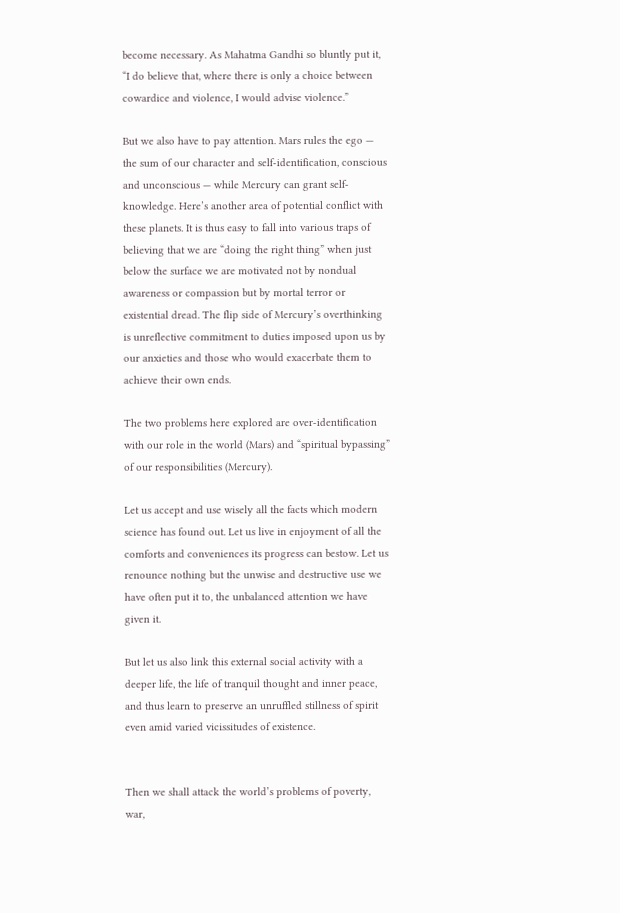become necessary. As Mahatma Gandhi so bluntly put it, “I do believe that, where there is only a choice between cowardice and violence, I would advise violence.”

But we also have to pay attention. Mars rules the ego — the sum of our character and self-identification, conscious and unconscious — while Mercury can grant self-knowledge. Here’s another area of potential conflict with these planets. It is thus easy to fall into various traps of believing that we are “doing the right thing” when just below the surface we are motivated not by nondual awareness or compassion but by mortal terror or existential dread. The flip side of Mercury’s overthinking is unreflective commitment to duties imposed upon us by our anxieties and those who would exacerbate them to achieve their own ends.

The two problems here explored are over-identification with our role in the world (Mars) and “spiritual bypassing” of our responsibilities (Mercury).

Let us accept and use wisely all the facts which modern science has found out. Let us live in enjoyment of all the comforts and conveniences its progress can bestow. Let us renounce nothing but the unwise and destructive use we have often put it to, the unbalanced attention we have given it.

But let us also link this external social activity with a deeper life, the life of tranquil thought and inner peace, and thus learn to preserve an unruffled stillness of spirit even amid varied vicissitudes of existence.


Then we shall attack the world’s problems of poverty, war,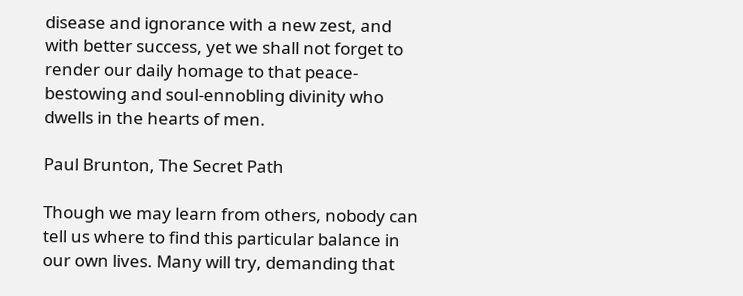disease and ignorance with a new zest, and with better success, yet we shall not forget to render our daily homage to that peace-bestowing and soul-ennobling divinity who dwells in the hearts of men.

Paul Brunton, The Secret Path

Though we may learn from others, nobody can tell us where to find this particular balance in our own lives. Many will try, demanding that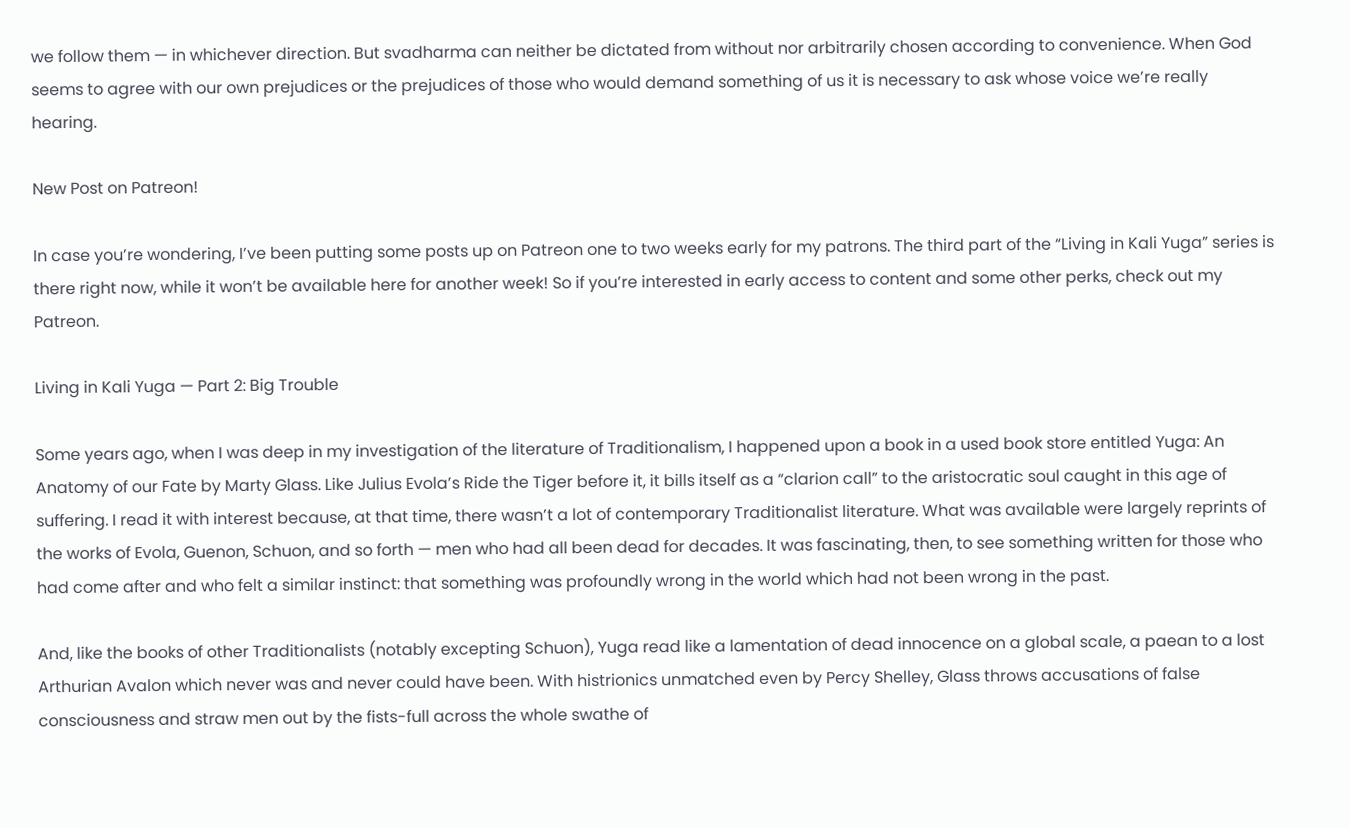we follow them — in whichever direction. But svadharma can neither be dictated from without nor arbitrarily chosen according to convenience. When God seems to agree with our own prejudices or the prejudices of those who would demand something of us it is necessary to ask whose voice we’re really hearing.

New Post on Patreon!

In case you’re wondering, I’ve been putting some posts up on Patreon one to two weeks early for my patrons. The third part of the “Living in Kali Yuga” series is there right now, while it won’t be available here for another week! So if you’re interested in early access to content and some other perks, check out my Patreon.

Living in Kali Yuga — Part 2: Big Trouble

Some years ago, when I was deep in my investigation of the literature of Traditionalism, I happened upon a book in a used book store entitled Yuga: An Anatomy of our Fate by Marty Glass. Like Julius Evola’s Ride the Tiger before it, it bills itself as a “clarion call” to the aristocratic soul caught in this age of suffering. I read it with interest because, at that time, there wasn’t a lot of contemporary Traditionalist literature. What was available were largely reprints of the works of Evola, Guenon, Schuon, and so forth — men who had all been dead for decades. It was fascinating, then, to see something written for those who had come after and who felt a similar instinct: that something was profoundly wrong in the world which had not been wrong in the past.

And, like the books of other Traditionalists (notably excepting Schuon), Yuga read like a lamentation of dead innocence on a global scale, a paean to a lost Arthurian Avalon which never was and never could have been. With histrionics unmatched even by Percy Shelley, Glass throws accusations of false consciousness and straw men out by the fists-full across the whole swathe of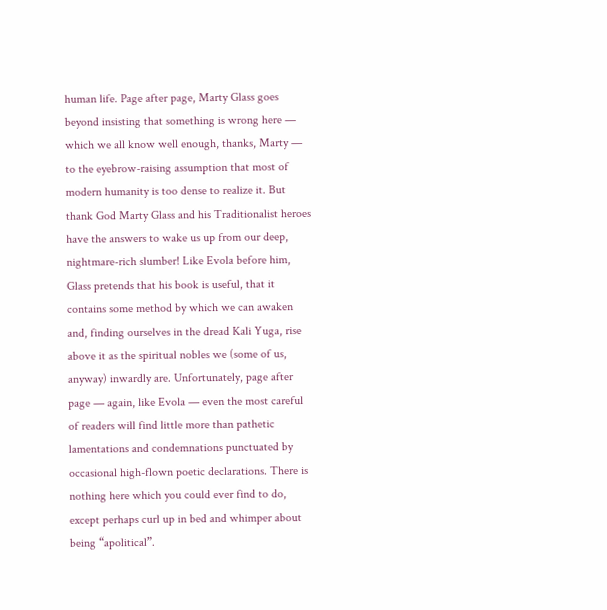human life. Page after page, Marty Glass goes beyond insisting that something is wrong here — which we all know well enough, thanks, Marty — to the eyebrow-raising assumption that most of modern humanity is too dense to realize it. But thank God Marty Glass and his Traditionalist heroes have the answers to wake us up from our deep, nightmare-rich slumber! Like Evola before him, Glass pretends that his book is useful, that it contains some method by which we can awaken and, finding ourselves in the dread Kali Yuga, rise above it as the spiritual nobles we (some of us, anyway) inwardly are. Unfortunately, page after page — again, like Evola — even the most careful of readers will find little more than pathetic lamentations and condemnations punctuated by occasional high-flown poetic declarations. There is nothing here which you could ever find to do, except perhaps curl up in bed and whimper about being “apolitical”.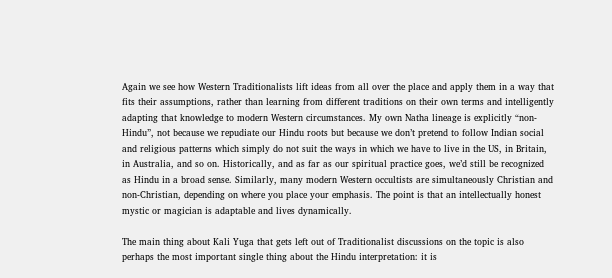Again we see how Western Traditionalists lift ideas from all over the place and apply them in a way that fits their assumptions, rather than learning from different traditions on their own terms and intelligently adapting that knowledge to modern Western circumstances. My own Natha lineage is explicitly “non-Hindu”, not because we repudiate our Hindu roots but because we don’t pretend to follow Indian social and religious patterns which simply do not suit the ways in which we have to live in the US, in Britain, in Australia, and so on. Historically, and as far as our spiritual practice goes, we’d still be recognized as Hindu in a broad sense. Similarly, many modern Western occultists are simultaneously Christian and non-Christian, depending on where you place your emphasis. The point is that an intellectually honest mystic or magician is adaptable and lives dynamically.

The main thing about Kali Yuga that gets left out of Traditionalist discussions on the topic is also perhaps the most important single thing about the Hindu interpretation: it is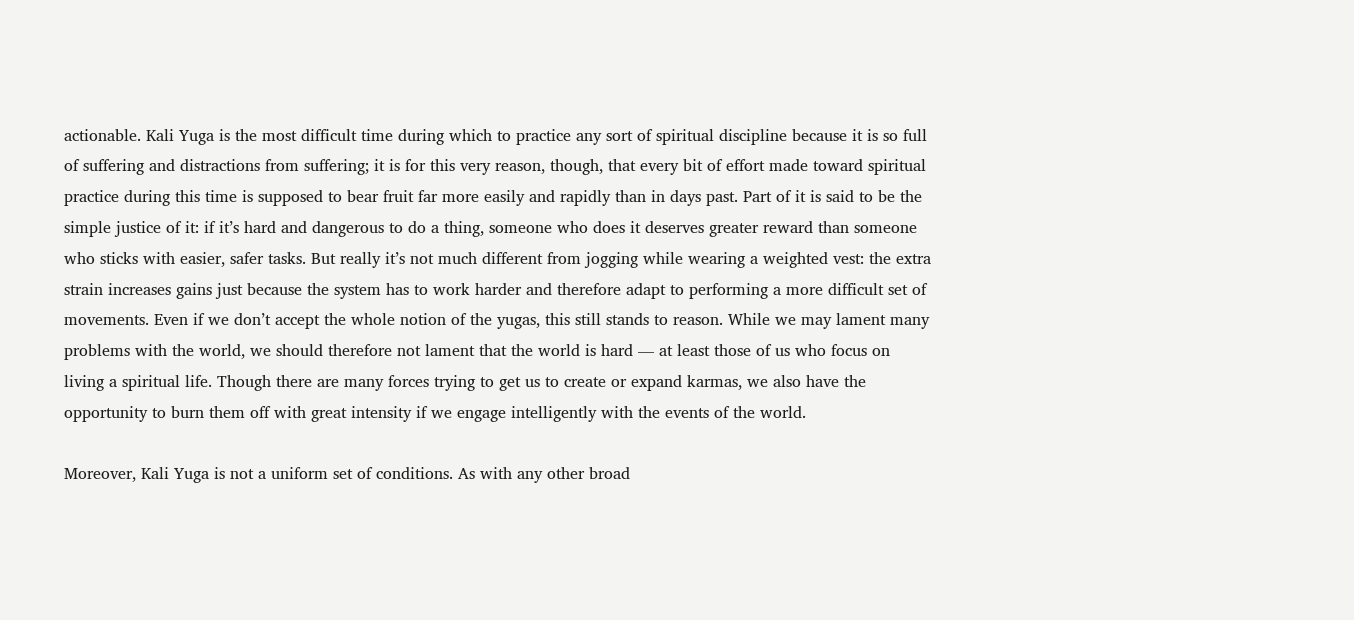actionable. Kali Yuga is the most difficult time during which to practice any sort of spiritual discipline because it is so full of suffering and distractions from suffering; it is for this very reason, though, that every bit of effort made toward spiritual practice during this time is supposed to bear fruit far more easily and rapidly than in days past. Part of it is said to be the simple justice of it: if it’s hard and dangerous to do a thing, someone who does it deserves greater reward than someone who sticks with easier, safer tasks. But really it’s not much different from jogging while wearing a weighted vest: the extra strain increases gains just because the system has to work harder and therefore adapt to performing a more difficult set of movements. Even if we don’t accept the whole notion of the yugas, this still stands to reason. While we may lament many problems with the world, we should therefore not lament that the world is hard — at least those of us who focus on living a spiritual life. Though there are many forces trying to get us to create or expand karmas, we also have the opportunity to burn them off with great intensity if we engage intelligently with the events of the world.

Moreover, Kali Yuga is not a uniform set of conditions. As with any other broad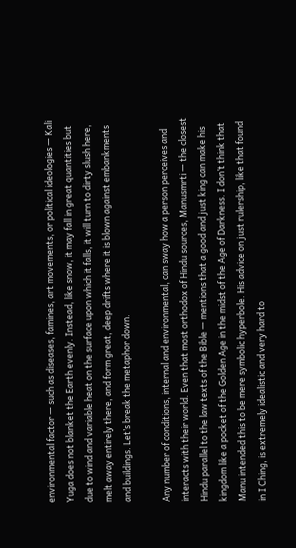environmental factor — such as diseases, famines, art movements, or political ideologies — Kali Yuga does not blanket the Earth evenly. Instead, like snow, it may fall in great quantities but due to wind and variable heat on the surface upon which it falls, it will turn to dirty slush here, melt away entirely there, and form great, deep drifts where it is blown against embankments and buildings. Let’s break the metaphor down.

Any number of conditions, internal and environmental, can sway how a person perceives and interacts with their world. Even that most orthodox of Hindu sources, Manusmrti — the closest Hindu parallel to the law texts of the Bible — mentions that a good and just king can make his kingdom like a pocket of the Golden Age in the midst of the Age of Darkness. I don’t think that Manu intended this to be mere symbolic hyperbole. His advice on just rulership, like that found in I Ching, is extremely idealistic and very hard to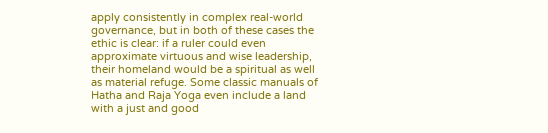apply consistently in complex real-world governance, but in both of these cases the ethic is clear: if a ruler could even approximate virtuous and wise leadership, their homeland would be a spiritual as well as material refuge. Some classic manuals of Hatha and Raja Yoga even include a land with a just and good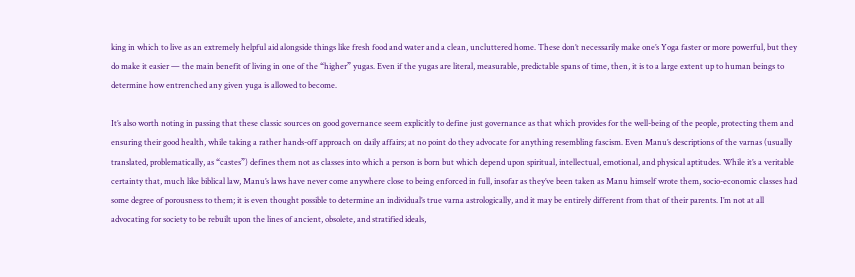king in which to live as an extremely helpful aid alongside things like fresh food and water and a clean, uncluttered home. These don’t necessarily make one’s Yoga faster or more powerful, but they do make it easier — the main benefit of living in one of the “higher” yugas. Even if the yugas are literal, measurable, predictable spans of time, then, it is to a large extent up to human beings to determine how entrenched any given yuga is allowed to become.

It’s also worth noting in passing that these classic sources on good governance seem explicitly to define just governance as that which provides for the well-being of the people, protecting them and ensuring their good health, while taking a rather hands-off approach on daily affairs; at no point do they advocate for anything resembling fascism. Even Manu’s descriptions of the varnas (usually translated, problematically, as “castes”) defines them not as classes into which a person is born but which depend upon spiritual, intellectual, emotional, and physical aptitudes. While it’s a veritable certainty that, much like biblical law, Manu’s laws have never come anywhere close to being enforced in full, insofar as they’ve been taken as Manu himself wrote them, socio-economic classes had some degree of porousness to them; it is even thought possible to determine an individual’s true varna astrologically, and it may be entirely different from that of their parents. I’m not at all advocating for society to be rebuilt upon the lines of ancient, obsolete, and stratified ideals,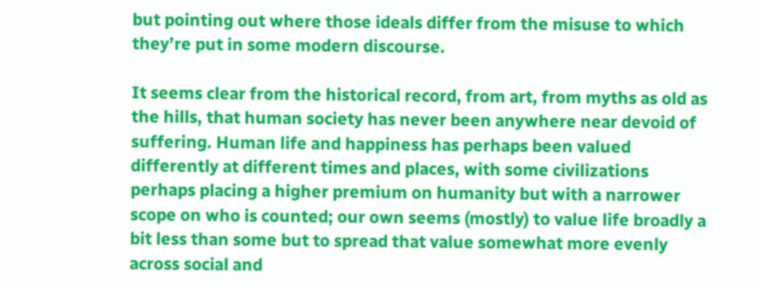but pointing out where those ideals differ from the misuse to which they’re put in some modern discourse.

It seems clear from the historical record, from art, from myths as old as the hills, that human society has never been anywhere near devoid of suffering. Human life and happiness has perhaps been valued differently at different times and places, with some civilizations perhaps placing a higher premium on humanity but with a narrower scope on who is counted; our own seems (mostly) to value life broadly a bit less than some but to spread that value somewhat more evenly across social and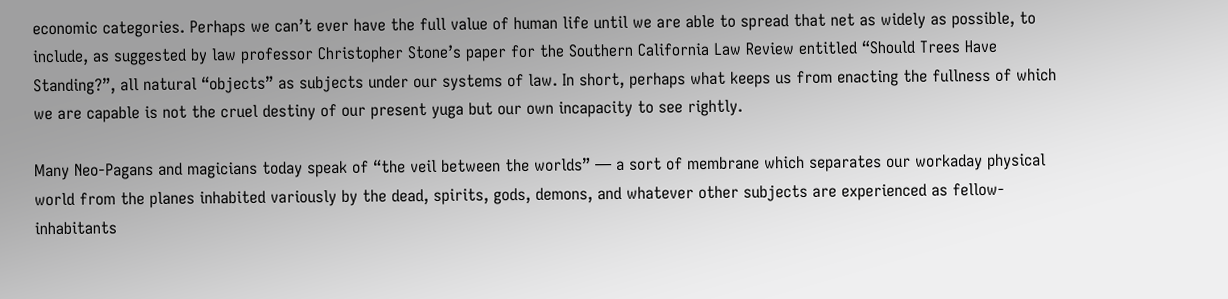economic categories. Perhaps we can’t ever have the full value of human life until we are able to spread that net as widely as possible, to include, as suggested by law professor Christopher Stone’s paper for the Southern California Law Review entitled “Should Trees Have Standing?”, all natural “objects” as subjects under our systems of law. In short, perhaps what keeps us from enacting the fullness of which we are capable is not the cruel destiny of our present yuga but our own incapacity to see rightly.

Many Neo-Pagans and magicians today speak of “the veil between the worlds” — a sort of membrane which separates our workaday physical world from the planes inhabited variously by the dead, spirits, gods, demons, and whatever other subjects are experienced as fellow-inhabitants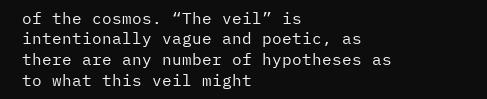of the cosmos. “The veil” is intentionally vague and poetic, as there are any number of hypotheses as to what this veil might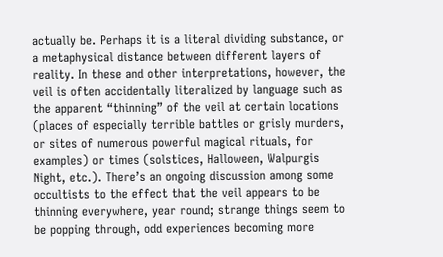actually be. Perhaps it is a literal dividing substance, or a metaphysical distance between different layers of reality. In these and other interpretations, however, the veil is often accidentally literalized by language such as the apparent “thinning” of the veil at certain locations (places of especially terrible battles or grisly murders, or sites of numerous powerful magical rituals, for examples) or times (solstices, Halloween, Walpurgis Night, etc.). There’s an ongoing discussion among some occultists to the effect that the veil appears to be thinning everywhere, year round; strange things seem to be popping through, odd experiences becoming more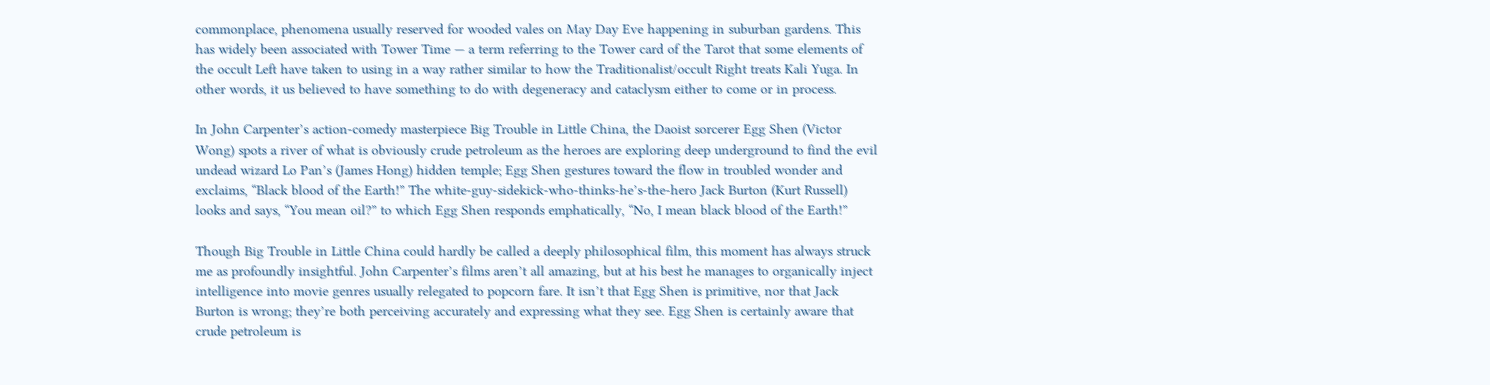commonplace, phenomena usually reserved for wooded vales on May Day Eve happening in suburban gardens. This has widely been associated with Tower Time — a term referring to the Tower card of the Tarot that some elements of the occult Left have taken to using in a way rather similar to how the Traditionalist/occult Right treats Kali Yuga. In other words, it us believed to have something to do with degeneracy and cataclysm either to come or in process.

In John Carpenter’s action-comedy masterpiece Big Trouble in Little China, the Daoist sorcerer Egg Shen (Victor Wong) spots a river of what is obviously crude petroleum as the heroes are exploring deep underground to find the evil undead wizard Lo Pan’s (James Hong) hidden temple; Egg Shen gestures toward the flow in troubled wonder and exclaims, “Black blood of the Earth!” The white-guy-sidekick-who-thinks-he’s-the-hero Jack Burton (Kurt Russell) looks and says, “You mean oil?” to which Egg Shen responds emphatically, “No, I mean black blood of the Earth!”

Though Big Trouble in Little China could hardly be called a deeply philosophical film, this moment has always struck me as profoundly insightful. John Carpenter’s films aren’t all amazing, but at his best he manages to organically inject intelligence into movie genres usually relegated to popcorn fare. It isn’t that Egg Shen is primitive, nor that Jack Burton is wrong; they’re both perceiving accurately and expressing what they see. Egg Shen is certainly aware that crude petroleum is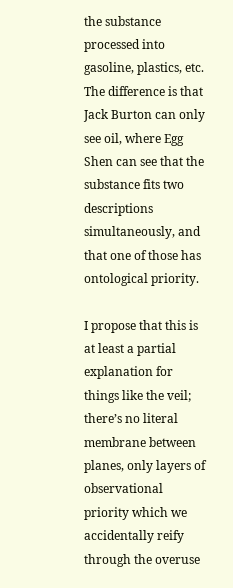the substance processed into gasoline, plastics, etc. The difference is that Jack Burton can only see oil, where Egg Shen can see that the substance fits two descriptions simultaneously, and that one of those has ontological priority.

I propose that this is at least a partial explanation for things like the veil; there’s no literal membrane between planes, only layers of observational priority which we accidentally reify through the overuse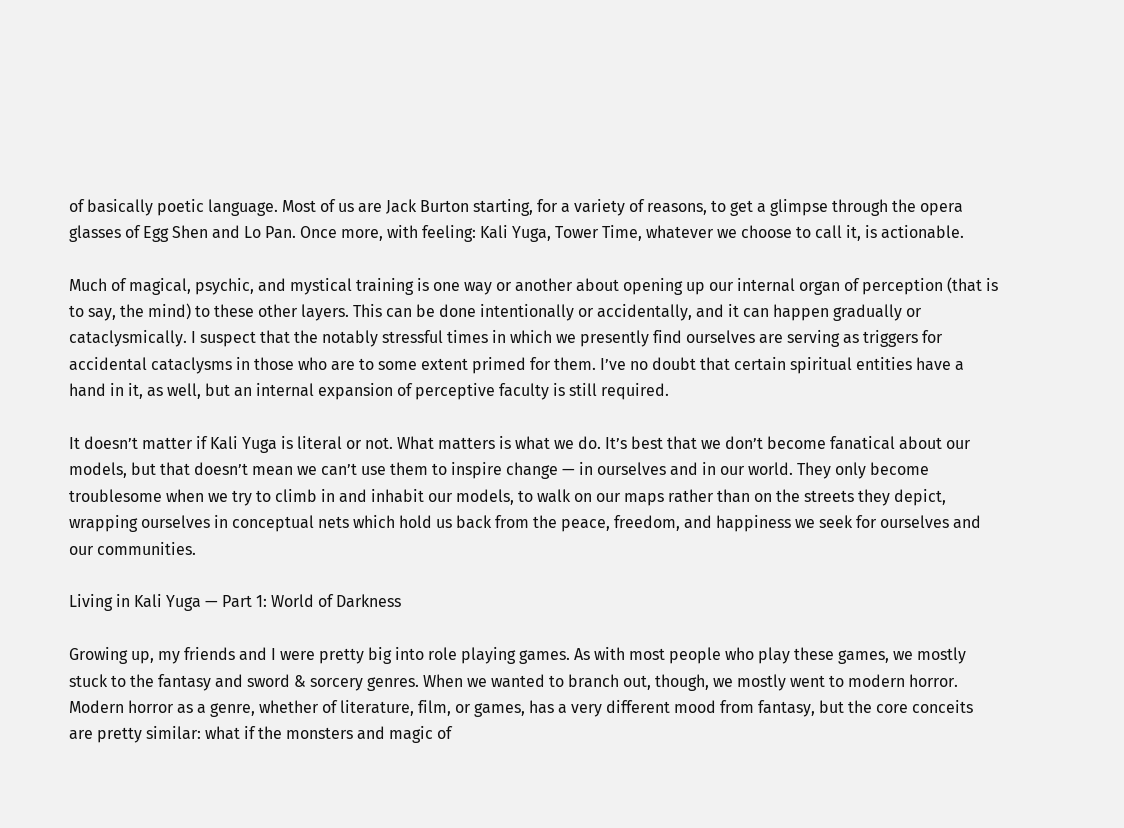of basically poetic language. Most of us are Jack Burton starting, for a variety of reasons, to get a glimpse through the opera glasses of Egg Shen and Lo Pan. Once more, with feeling: Kali Yuga, Tower Time, whatever we choose to call it, is actionable.

Much of magical, psychic, and mystical training is one way or another about opening up our internal organ of perception (that is to say, the mind) to these other layers. This can be done intentionally or accidentally, and it can happen gradually or cataclysmically. I suspect that the notably stressful times in which we presently find ourselves are serving as triggers for accidental cataclysms in those who are to some extent primed for them. I’ve no doubt that certain spiritual entities have a hand in it, as well, but an internal expansion of perceptive faculty is still required.

It doesn’t matter if Kali Yuga is literal or not. What matters is what we do. It’s best that we don’t become fanatical about our models, but that doesn’t mean we can’t use them to inspire change — in ourselves and in our world. They only become troublesome when we try to climb in and inhabit our models, to walk on our maps rather than on the streets they depict, wrapping ourselves in conceptual nets which hold us back from the peace, freedom, and happiness we seek for ourselves and our communities.

Living in Kali Yuga — Part 1: World of Darkness

Growing up, my friends and I were pretty big into role playing games. As with most people who play these games, we mostly stuck to the fantasy and sword & sorcery genres. When we wanted to branch out, though, we mostly went to modern horror. Modern horror as a genre, whether of literature, film, or games, has a very different mood from fantasy, but the core conceits are pretty similar: what if the monsters and magic of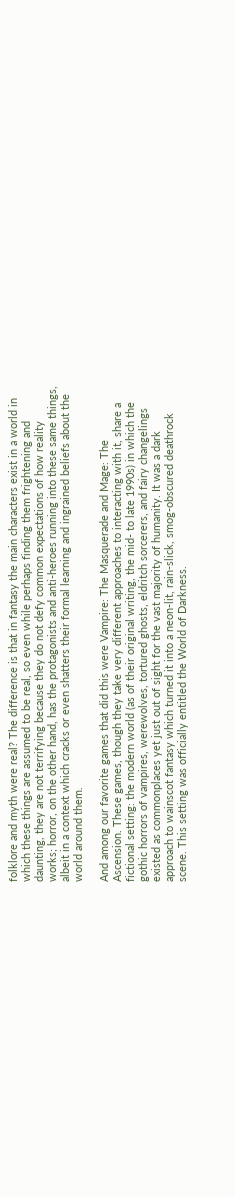folklore and myth were real? The difference is that in fantasy the main characters exist in a world in which these things are assumed to be real, so even while perhaps finding them frightening and daunting, they are not terrifying because they do not defy common expectations of how reality works; horror, on the other hand, has the protagonists and anti-heroes running into these same things, albeit in a context which cracks or even shatters their formal learning and ingrained beliefs about the world around them.

And among our favorite games that did this were Vampire: The Masquerade and Mage: The Ascension. These games, though they take very different approaches to interacting with it, share a fictional setting: the modern world (as of their original writing, the mid- to late 1990s) in which the gothic horrors of vampires, werewolves, tortured ghosts, eldritch sorcerers, and fairy changelings existed as commonplaces yet just out of sight for the vast majority of humanity. It was a dark approach to wainscot fantasy which turned it into a neon-lit, rain-slick, smog-obscured deathrock scene. This setting was officially entitled the World of Darkness.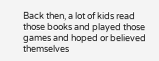Back then, a lot of kids read those books and played those games and hoped or believed themselves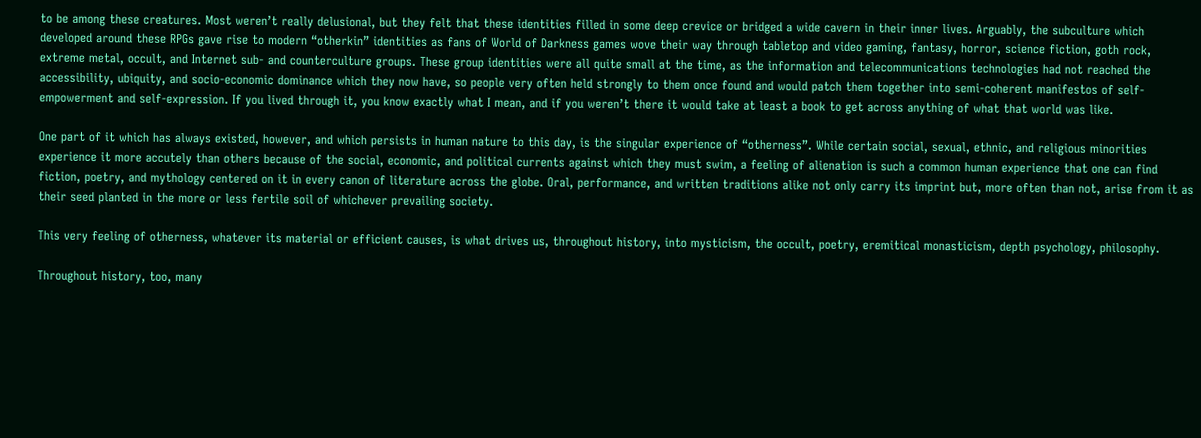to be among these creatures. Most weren’t really delusional, but they felt that these identities filled in some deep crevice or bridged a wide cavern in their inner lives. Arguably, the subculture which developed around these RPGs gave rise to modern “otherkin” identities as fans of World of Darkness games wove their way through tabletop and video gaming, fantasy, horror, science fiction, goth rock, extreme metal, occult, and Internet sub- and counterculture groups. These group identities were all quite small at the time, as the information and telecommunications technologies had not reached the accessibility, ubiquity, and socio-economic dominance which they now have, so people very often held strongly to them once found and would patch them together into semi-coherent manifestos of self-empowerment and self-expression. If you lived through it, you know exactly what I mean, and if you weren’t there it would take at least a book to get across anything of what that world was like.

One part of it which has always existed, however, and which persists in human nature to this day, is the singular experience of “otherness”. While certain social, sexual, ethnic, and religious minorities experience it more accutely than others because of the social, economic, and political currents against which they must swim, a feeling of alienation is such a common human experience that one can find fiction, poetry, and mythology centered on it in every canon of literature across the globe. Oral, performance, and written traditions alike not only carry its imprint but, more often than not, arise from it as their seed planted in the more or less fertile soil of whichever prevailing society.

This very feeling of otherness, whatever its material or efficient causes, is what drives us, throughout history, into mysticism, the occult, poetry, eremitical monasticism, depth psychology, philosophy.

Throughout history, too, many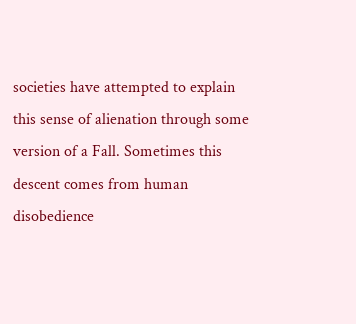societies have attempted to explain this sense of alienation through some version of a Fall. Sometimes this descent comes from human disobedience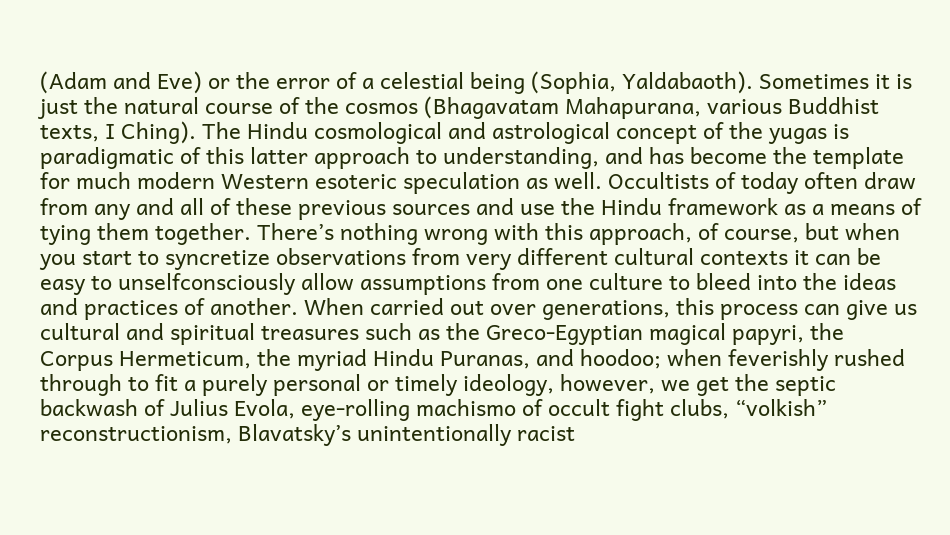(Adam and Eve) or the error of a celestial being (Sophia, Yaldabaoth). Sometimes it is just the natural course of the cosmos (Bhagavatam Mahapurana, various Buddhist texts, I Ching). The Hindu cosmological and astrological concept of the yugas is paradigmatic of this latter approach to understanding, and has become the template for much modern Western esoteric speculation as well. Occultists of today often draw from any and all of these previous sources and use the Hindu framework as a means of tying them together. There’s nothing wrong with this approach, of course, but when you start to syncretize observations from very different cultural contexts it can be easy to unselfconsciously allow assumptions from one culture to bleed into the ideas and practices of another. When carried out over generations, this process can give us cultural and spiritual treasures such as the Greco-Egyptian magical papyri, the Corpus Hermeticum, the myriad Hindu Puranas, and hoodoo; when feverishly rushed through to fit a purely personal or timely ideology, however, we get the septic backwash of Julius Evola, eye-rolling machismo of occult fight clubs, “volkish” reconstructionism, Blavatsky’s unintentionally racist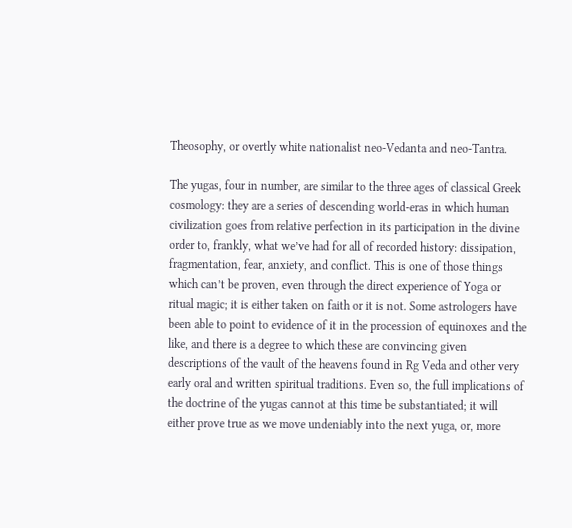Theosophy, or overtly white nationalist neo-Vedanta and neo-Tantra.

The yugas, four in number, are similar to the three ages of classical Greek cosmology: they are a series of descending world-eras in which human civilization goes from relative perfection in its participation in the divine order to, frankly, what we’ve had for all of recorded history: dissipation, fragmentation, fear, anxiety, and conflict. This is one of those things which can’t be proven, even through the direct experience of Yoga or ritual magic; it is either taken on faith or it is not. Some astrologers have been able to point to evidence of it in the procession of equinoxes and the like, and there is a degree to which these are convincing given descriptions of the vault of the heavens found in Rg Veda and other very early oral and written spiritual traditions. Even so, the full implications of the doctrine of the yugas cannot at this time be substantiated; it will either prove true as we move undeniably into the next yuga, or, more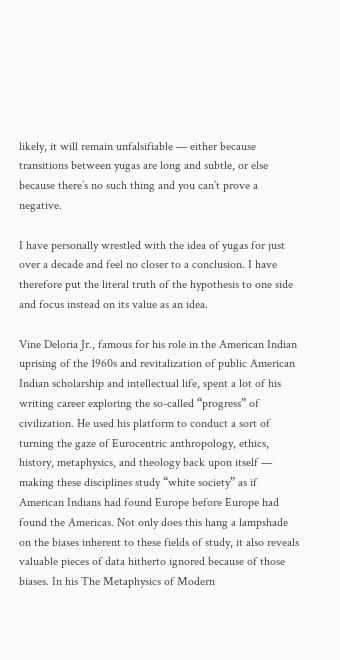likely, it will remain unfalsifiable — either because transitions between yugas are long and subtle, or else because there’s no such thing and you can’t prove a negative.

I have personally wrestled with the idea of yugas for just over a decade and feel no closer to a conclusion. I have therefore put the literal truth of the hypothesis to one side and focus instead on its value as an idea.

Vine Deloria Jr., famous for his role in the American Indian uprising of the 1960s and revitalization of public American Indian scholarship and intellectual life, spent a lot of his writing career exploring the so-called “progress” of civilization. He used his platform to conduct a sort of turning the gaze of Eurocentric anthropology, ethics, history, metaphysics, and theology back upon itself — making these disciplines study “white society” as if American Indians had found Europe before Europe had found the Americas. Not only does this hang a lampshade on the biases inherent to these fields of study, it also reveals valuable pieces of data hitherto ignored because of those biases. In his The Metaphysics of Modern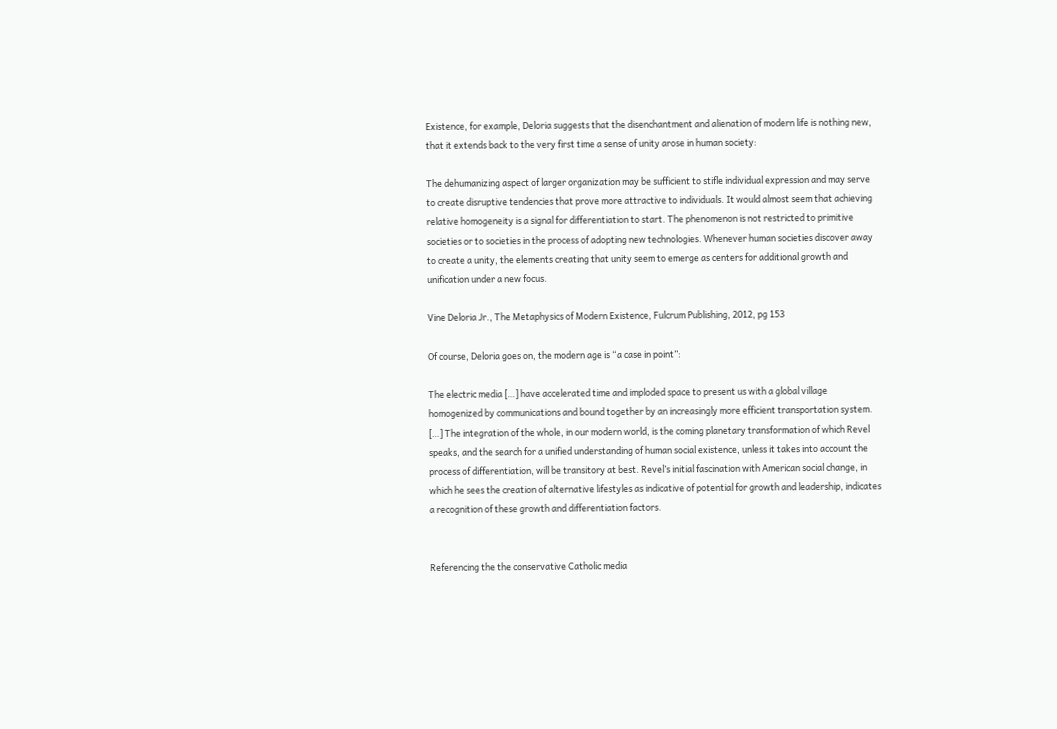Existence, for example, Deloria suggests that the disenchantment and alienation of modern life is nothing new, that it extends back to the very first time a sense of unity arose in human society:

The dehumanizing aspect of larger organization may be sufficient to stifle individual expression and may serve to create disruptive tendencies that prove more attractive to individuals. It would almost seem that achieving relative homogeneity is a signal for differentiation to start. The phenomenon is not restricted to primitive societies or to societies in the process of adopting new technologies. Whenever human societies discover away to create a unity, the elements creating that unity seem to emerge as centers for additional growth and unification under a new focus.

Vine Deloria Jr., The Metaphysics of Modern Existence, Fulcrum Publishing, 2012, pg 153

Of course, Deloria goes on, the modern age is “a case in point”:

The electric media […] have accelerated time and imploded space to present us with a global village homogenized by communications and bound together by an increasingly more efficient transportation system. […] The integration of the whole, in our modern world, is the coming planetary transformation of which Revel speaks, and the search for a unified understanding of human social existence, unless it takes into account the process of differentiation, will be transitory at best. Revel’s initial fascination with American social change, in which he sees the creation of alternative lifestyles as indicative of potential for growth and leadership, indicates a recognition of these growth and differentiation factors.


Referencing the the conservative Catholic media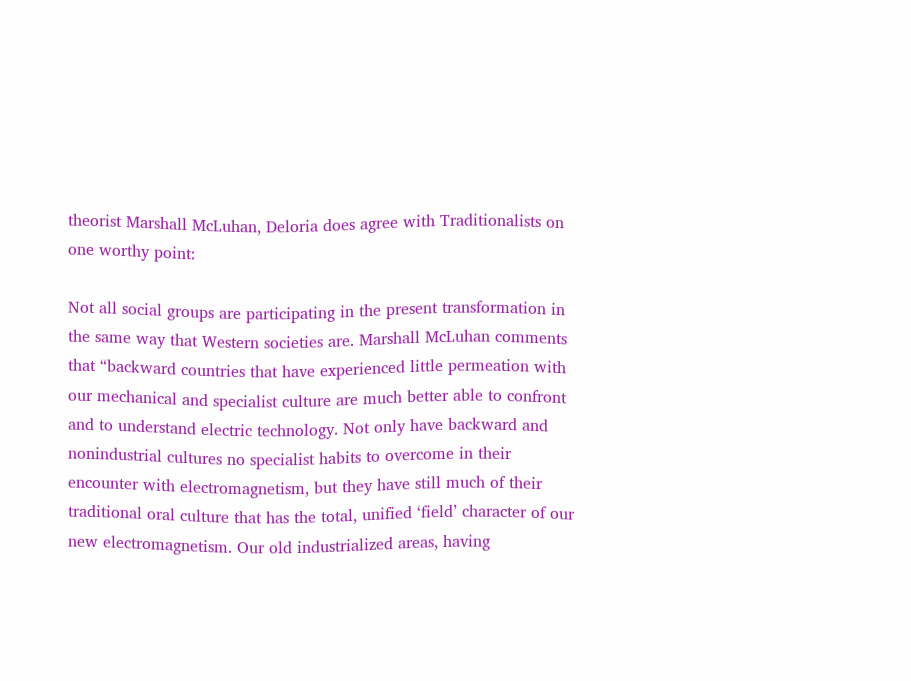theorist Marshall McLuhan, Deloria does agree with Traditionalists on one worthy point:

Not all social groups are participating in the present transformation in the same way that Western societies are. Marshall McLuhan comments that “backward countries that have experienced little permeation with our mechanical and specialist culture are much better able to confront and to understand electric technology. Not only have backward and nonindustrial cultures no specialist habits to overcome in their encounter with electromagnetism, but they have still much of their traditional oral culture that has the total, unified ‘field’ character of our new electromagnetism. Our old industrialized areas, having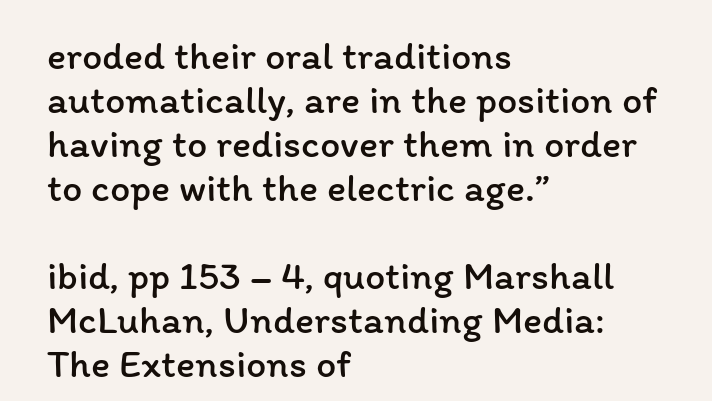eroded their oral traditions automatically, are in the position of having to rediscover them in order to cope with the electric age.”

ibid, pp 153 – 4, quoting Marshall McLuhan, Understanding Media: The Extensions of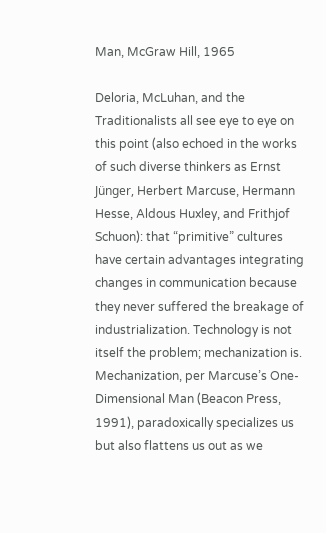Man, McGraw Hill, 1965

Deloria, McLuhan, and the Traditionalists all see eye to eye on this point (also echoed in the works of such diverse thinkers as Ernst Jünger, Herbert Marcuse, Hermann Hesse, Aldous Huxley, and Frithjof Schuon): that “primitive” cultures have certain advantages integrating changes in communication because they never suffered the breakage of industrialization. Technology is not itself the problem; mechanization is. Mechanization, per Marcuse’s One-Dimensional Man (Beacon Press, 1991), paradoxically specializes us but also flattens us out as we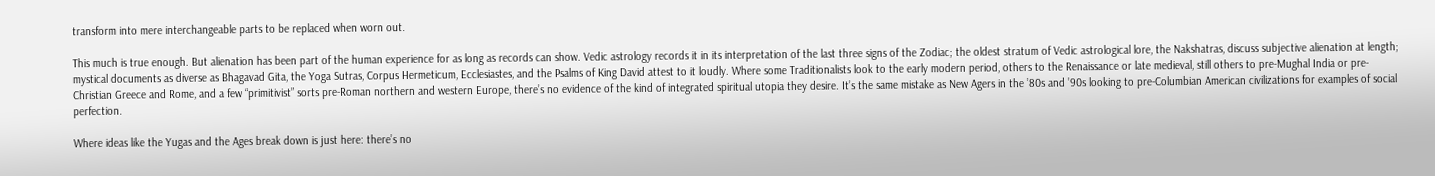transform into mere interchangeable parts to be replaced when worn out.

This much is true enough. But alienation has been part of the human experience for as long as records can show. Vedic astrology records it in its interpretation of the last three signs of the Zodiac; the oldest stratum of Vedic astrological lore, the Nakshatras, discuss subjective alienation at length; mystical documents as diverse as Bhagavad Gita, the Yoga Sutras, Corpus Hermeticum, Ecclesiastes, and the Psalms of King David attest to it loudly. Where some Traditionalists look to the early modern period, others to the Renaissance or late medieval, still others to pre-Mughal India or pre-Christian Greece and Rome, and a few “primitivist” sorts pre-Roman northern and western Europe, there’s no evidence of the kind of integrated spiritual utopia they desire. It’s the same mistake as New Agers in the ’80s and ’90s looking to pre-Columbian American civilizations for examples of social perfection.

Where ideas like the Yugas and the Ages break down is just here: there’s no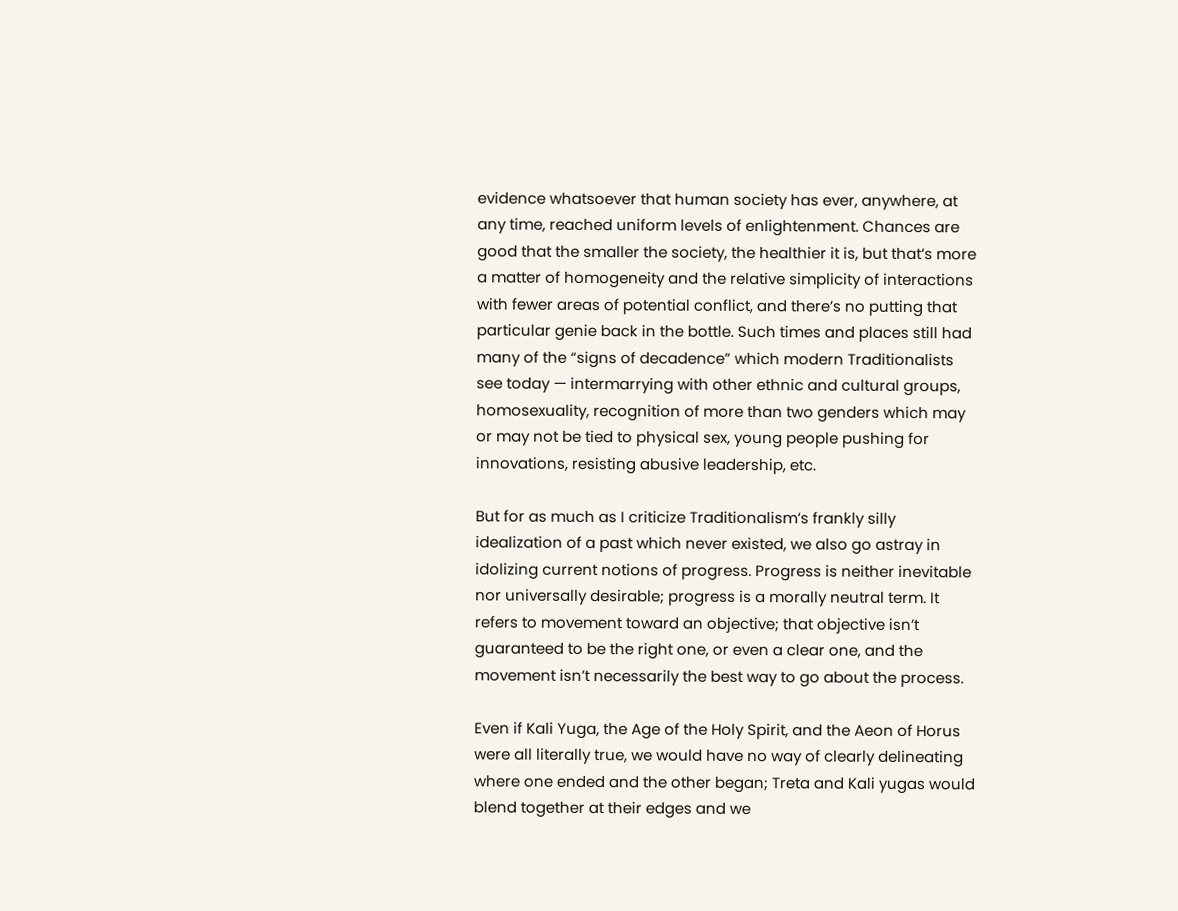evidence whatsoever that human society has ever, anywhere, at any time, reached uniform levels of enlightenment. Chances are good that the smaller the society, the healthier it is, but that’s more a matter of homogeneity and the relative simplicity of interactions with fewer areas of potential conflict, and there’s no putting that particular genie back in the bottle. Such times and places still had many of the “signs of decadence” which modern Traditionalists see today — intermarrying with other ethnic and cultural groups, homosexuality, recognition of more than two genders which may or may not be tied to physical sex, young people pushing for innovations, resisting abusive leadership, etc.

But for as much as I criticize Traditionalism’s frankly silly idealization of a past which never existed, we also go astray in idolizing current notions of progress. Progress is neither inevitable nor universally desirable; progress is a morally neutral term. It refers to movement toward an objective; that objective isn’t guaranteed to be the right one, or even a clear one, and the movement isn’t necessarily the best way to go about the process.

Even if Kali Yuga, the Age of the Holy Spirit, and the Aeon of Horus were all literally true, we would have no way of clearly delineating where one ended and the other began; Treta and Kali yugas would blend together at their edges and we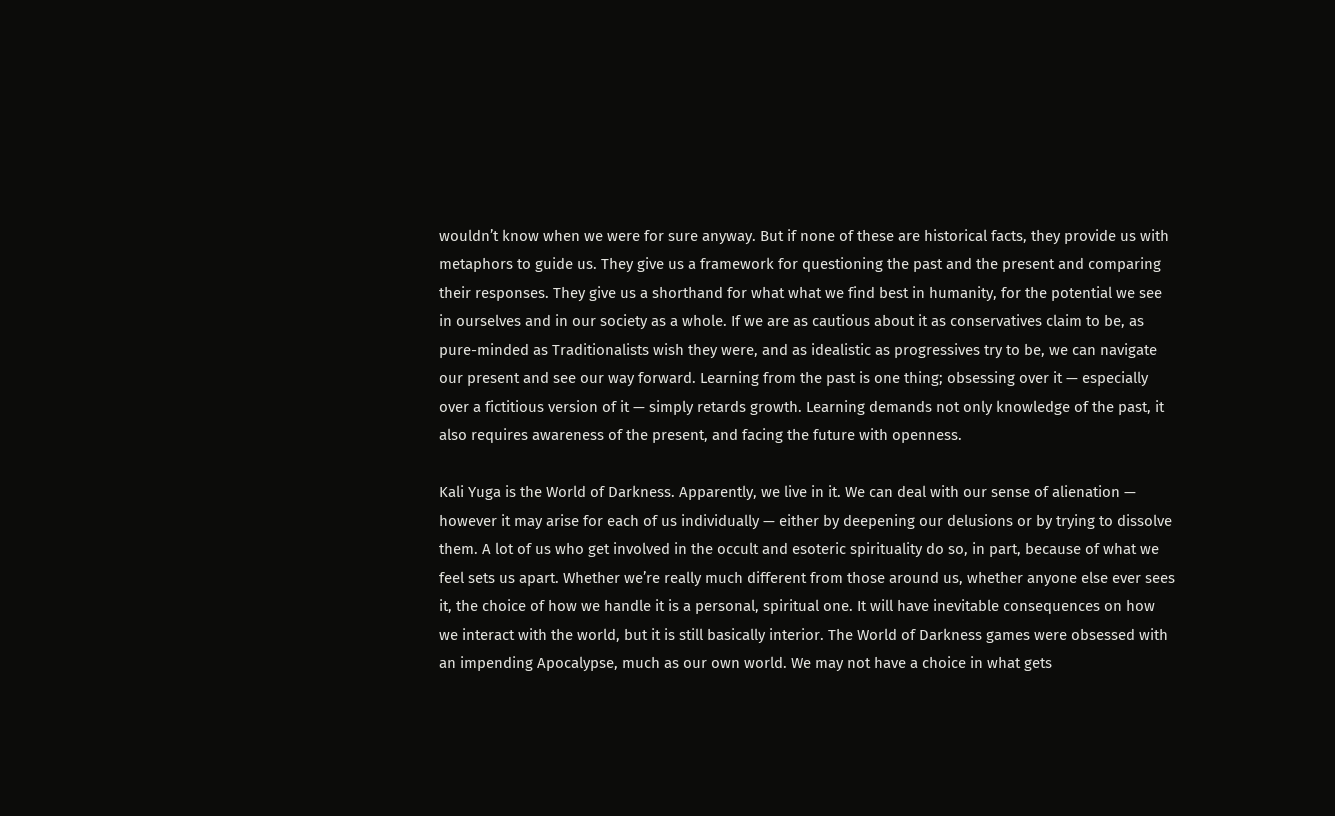wouldn’t know when we were for sure anyway. But if none of these are historical facts, they provide us with metaphors to guide us. They give us a framework for questioning the past and the present and comparing their responses. They give us a shorthand for what what we find best in humanity, for the potential we see in ourselves and in our society as a whole. If we are as cautious about it as conservatives claim to be, as pure-minded as Traditionalists wish they were, and as idealistic as progressives try to be, we can navigate our present and see our way forward. Learning from the past is one thing; obsessing over it — especially over a fictitious version of it — simply retards growth. Learning demands not only knowledge of the past, it also requires awareness of the present, and facing the future with openness.

Kali Yuga is the World of Darkness. Apparently, we live in it. We can deal with our sense of alienation — however it may arise for each of us individually — either by deepening our delusions or by trying to dissolve them. A lot of us who get involved in the occult and esoteric spirituality do so, in part, because of what we feel sets us apart. Whether we’re really much different from those around us, whether anyone else ever sees it, the choice of how we handle it is a personal, spiritual one. It will have inevitable consequences on how we interact with the world, but it is still basically interior. The World of Darkness games were obsessed with an impending Apocalypse, much as our own world. We may not have a choice in what gets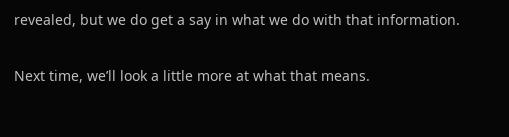revealed, but we do get a say in what we do with that information.

Next time, we’ll look a little more at what that means.